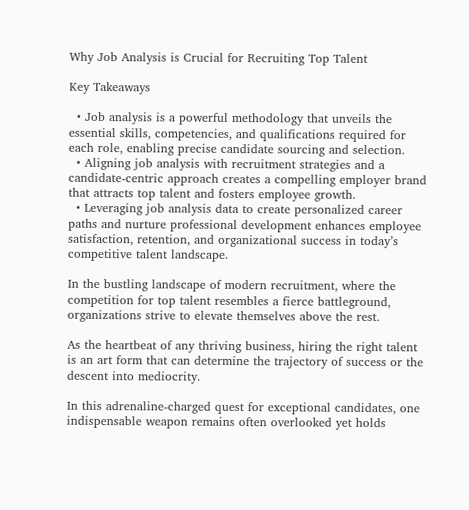Why Job Analysis is Crucial for Recruiting Top Talent

Key Takeaways

  • Job analysis is a powerful methodology that unveils the essential skills, competencies, and qualifications required for each role, enabling precise candidate sourcing and selection.
  • Aligning job analysis with recruitment strategies and a candidate-centric approach creates a compelling employer brand that attracts top talent and fosters employee growth.
  • Leveraging job analysis data to create personalized career paths and nurture professional development enhances employee satisfaction, retention, and organizational success in today’s competitive talent landscape.

In the bustling landscape of modern recruitment, where the competition for top talent resembles a fierce battleground, organizations strive to elevate themselves above the rest.

As the heartbeat of any thriving business, hiring the right talent is an art form that can determine the trajectory of success or the descent into mediocrity.

In this adrenaline-charged quest for exceptional candidates, one indispensable weapon remains often overlooked yet holds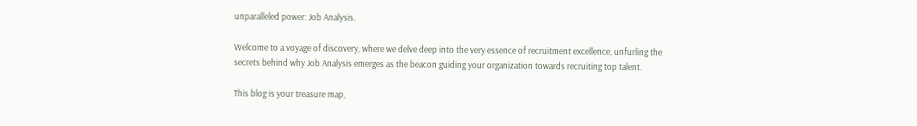unparalleled power: Job Analysis.

Welcome to a voyage of discovery, where we delve deep into the very essence of recruitment excellence, unfurling the secrets behind why Job Analysis emerges as the beacon guiding your organization towards recruiting top talent.

This blog is your treasure map,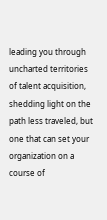leading you through uncharted territories of talent acquisition, shedding light on the path less traveled, but one that can set your organization on a course of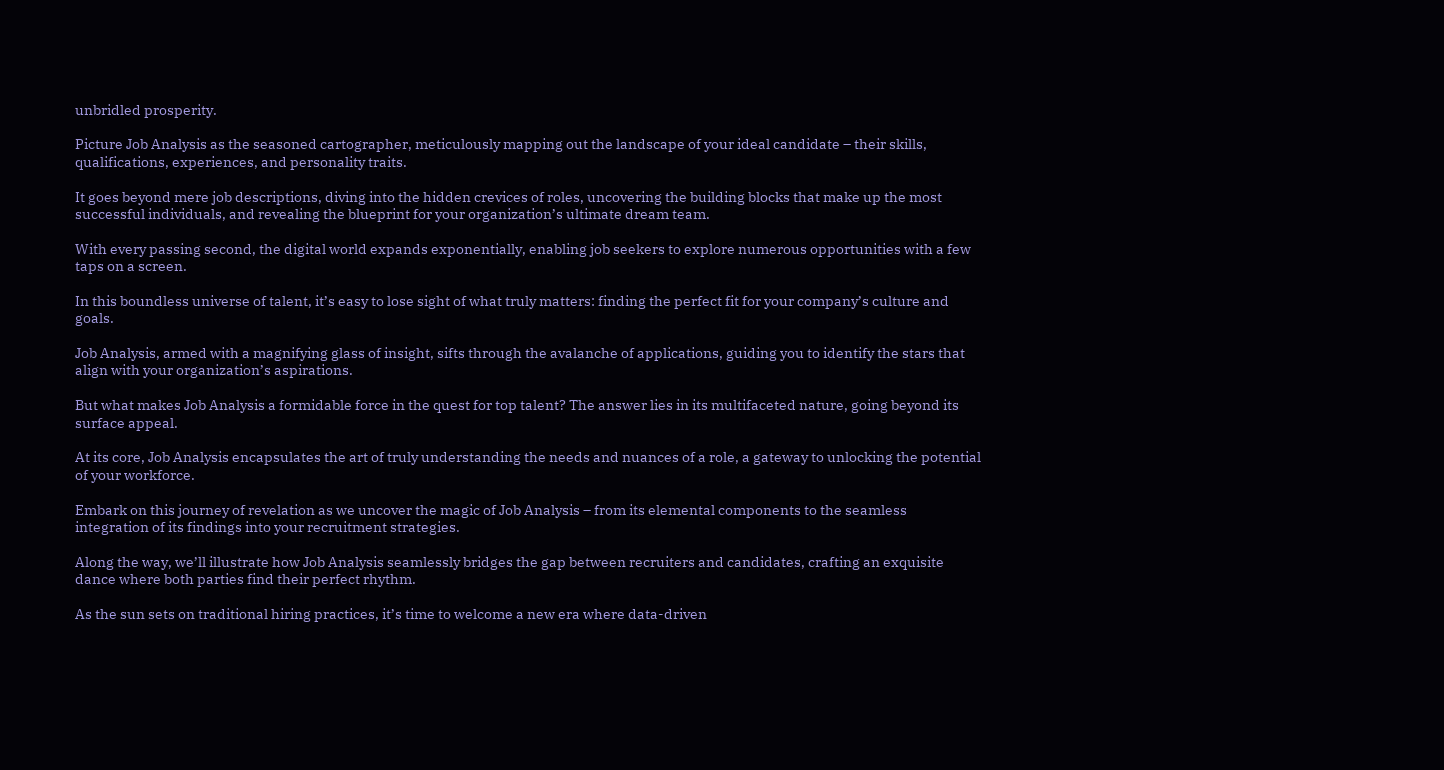unbridled prosperity.

Picture Job Analysis as the seasoned cartographer, meticulously mapping out the landscape of your ideal candidate – their skills, qualifications, experiences, and personality traits.

It goes beyond mere job descriptions, diving into the hidden crevices of roles, uncovering the building blocks that make up the most successful individuals, and revealing the blueprint for your organization’s ultimate dream team.

With every passing second, the digital world expands exponentially, enabling job seekers to explore numerous opportunities with a few taps on a screen.

In this boundless universe of talent, it’s easy to lose sight of what truly matters: finding the perfect fit for your company’s culture and goals.

Job Analysis, armed with a magnifying glass of insight, sifts through the avalanche of applications, guiding you to identify the stars that align with your organization’s aspirations.

But what makes Job Analysis a formidable force in the quest for top talent? The answer lies in its multifaceted nature, going beyond its surface appeal.

At its core, Job Analysis encapsulates the art of truly understanding the needs and nuances of a role, a gateway to unlocking the potential of your workforce.

Embark on this journey of revelation as we uncover the magic of Job Analysis – from its elemental components to the seamless integration of its findings into your recruitment strategies.

Along the way, we’ll illustrate how Job Analysis seamlessly bridges the gap between recruiters and candidates, crafting an exquisite dance where both parties find their perfect rhythm.

As the sun sets on traditional hiring practices, it’s time to welcome a new era where data-driven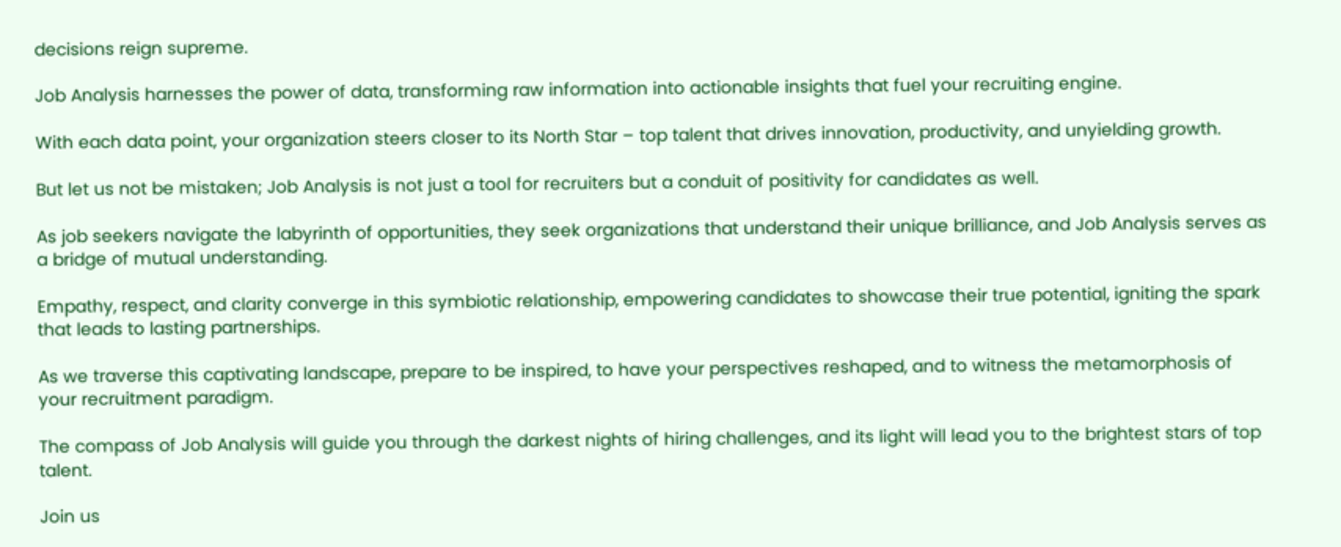decisions reign supreme.

Job Analysis harnesses the power of data, transforming raw information into actionable insights that fuel your recruiting engine.

With each data point, your organization steers closer to its North Star – top talent that drives innovation, productivity, and unyielding growth.

But let us not be mistaken; Job Analysis is not just a tool for recruiters but a conduit of positivity for candidates as well.

As job seekers navigate the labyrinth of opportunities, they seek organizations that understand their unique brilliance, and Job Analysis serves as a bridge of mutual understanding.

Empathy, respect, and clarity converge in this symbiotic relationship, empowering candidates to showcase their true potential, igniting the spark that leads to lasting partnerships.

As we traverse this captivating landscape, prepare to be inspired, to have your perspectives reshaped, and to witness the metamorphosis of your recruitment paradigm.

The compass of Job Analysis will guide you through the darkest nights of hiring challenges, and its light will lead you to the brightest stars of top talent.

Join us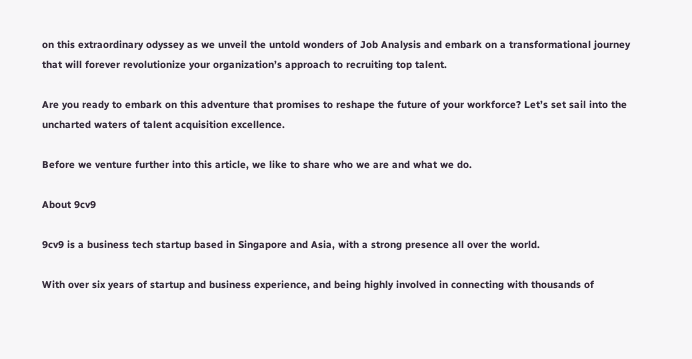on this extraordinary odyssey as we unveil the untold wonders of Job Analysis and embark on a transformational journey that will forever revolutionize your organization’s approach to recruiting top talent.

Are you ready to embark on this adventure that promises to reshape the future of your workforce? Let’s set sail into the uncharted waters of talent acquisition excellence.

Before we venture further into this article, we like to share who we are and what we do.

About 9cv9

9cv9 is a business tech startup based in Singapore and Asia, with a strong presence all over the world.

With over six years of startup and business experience, and being highly involved in connecting with thousands of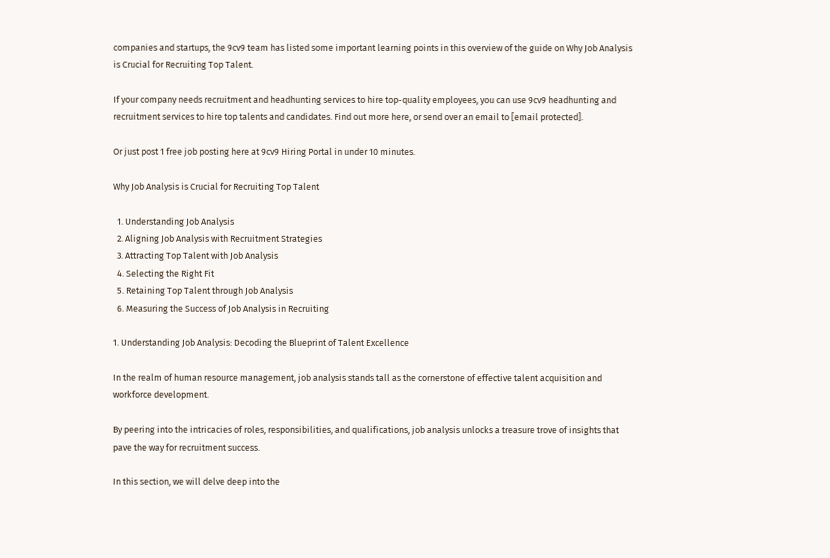companies and startups, the 9cv9 team has listed some important learning points in this overview of the guide on Why Job Analysis is Crucial for Recruiting Top Talent.

If your company needs recruitment and headhunting services to hire top-quality employees, you can use 9cv9 headhunting and recruitment services to hire top talents and candidates. Find out more here, or send over an email to [email protected].

Or just post 1 free job posting here at 9cv9 Hiring Portal in under 10 minutes.

Why Job Analysis is Crucial for Recruiting Top Talent

  1. Understanding Job Analysis
  2. Aligning Job Analysis with Recruitment Strategies
  3. Attracting Top Talent with Job Analysis
  4. Selecting the Right Fit
  5. Retaining Top Talent through Job Analysis
  6. Measuring the Success of Job Analysis in Recruiting

1. Understanding Job Analysis: Decoding the Blueprint of Talent Excellence

In the realm of human resource management, job analysis stands tall as the cornerstone of effective talent acquisition and workforce development.

By peering into the intricacies of roles, responsibilities, and qualifications, job analysis unlocks a treasure trove of insights that pave the way for recruitment success.

In this section, we will delve deep into the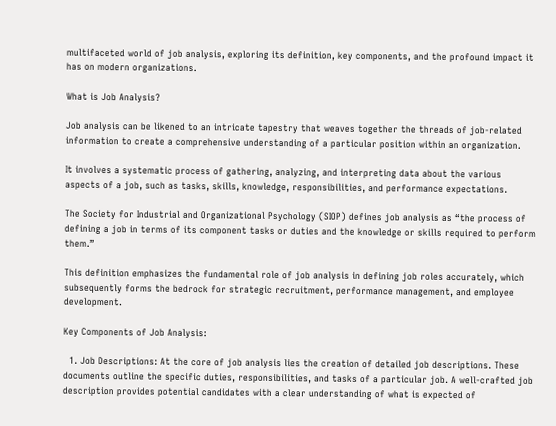multifaceted world of job analysis, exploring its definition, key components, and the profound impact it has on modern organizations.

What is Job Analysis?

Job analysis can be likened to an intricate tapestry that weaves together the threads of job-related information to create a comprehensive understanding of a particular position within an organization.

It involves a systematic process of gathering, analyzing, and interpreting data about the various aspects of a job, such as tasks, skills, knowledge, responsibilities, and performance expectations.

The Society for Industrial and Organizational Psychology (SIOP) defines job analysis as “the process of defining a job in terms of its component tasks or duties and the knowledge or skills required to perform them.”

This definition emphasizes the fundamental role of job analysis in defining job roles accurately, which subsequently forms the bedrock for strategic recruitment, performance management, and employee development.

Key Components of Job Analysis:

  1. Job Descriptions: At the core of job analysis lies the creation of detailed job descriptions. These documents outline the specific duties, responsibilities, and tasks of a particular job. A well-crafted job description provides potential candidates with a clear understanding of what is expected of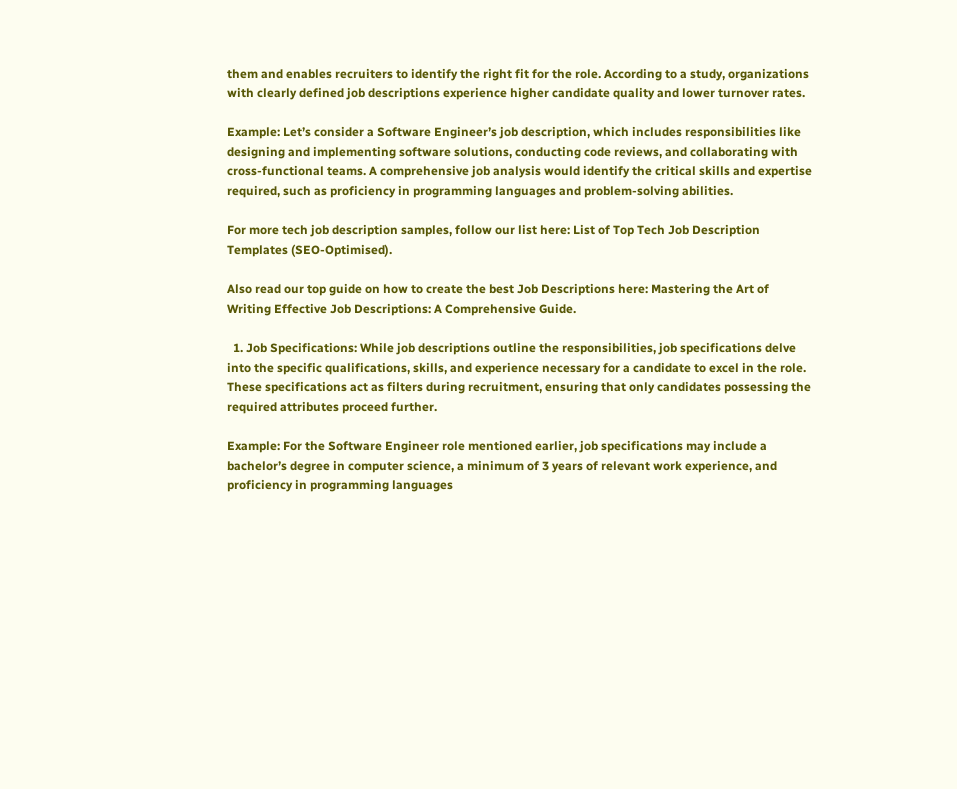them and enables recruiters to identify the right fit for the role. According to a study, organizations with clearly defined job descriptions experience higher candidate quality and lower turnover rates.

Example: Let’s consider a Software Engineer’s job description, which includes responsibilities like designing and implementing software solutions, conducting code reviews, and collaborating with cross-functional teams. A comprehensive job analysis would identify the critical skills and expertise required, such as proficiency in programming languages and problem-solving abilities.

For more tech job description samples, follow our list here: List of Top Tech Job Description Templates (SEO-Optimised).

Also read our top guide on how to create the best Job Descriptions here: Mastering the Art of Writing Effective Job Descriptions: A Comprehensive Guide.

  1. Job Specifications: While job descriptions outline the responsibilities, job specifications delve into the specific qualifications, skills, and experience necessary for a candidate to excel in the role. These specifications act as filters during recruitment, ensuring that only candidates possessing the required attributes proceed further.

Example: For the Software Engineer role mentioned earlier, job specifications may include a bachelor’s degree in computer science, a minimum of 3 years of relevant work experience, and proficiency in programming languages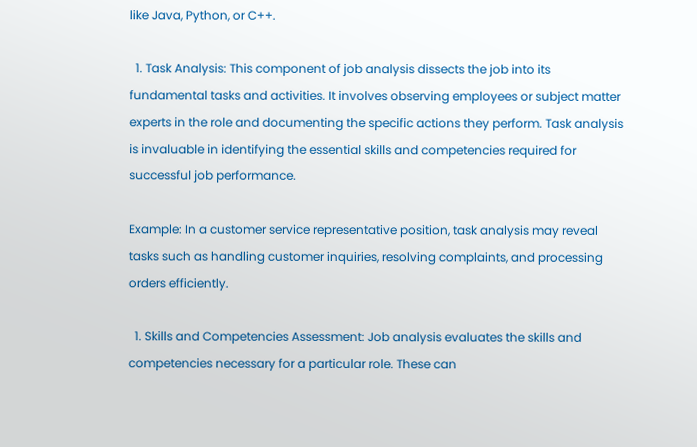like Java, Python, or C++.

  1. Task Analysis: This component of job analysis dissects the job into its fundamental tasks and activities. It involves observing employees or subject matter experts in the role and documenting the specific actions they perform. Task analysis is invaluable in identifying the essential skills and competencies required for successful job performance.

Example: In a customer service representative position, task analysis may reveal tasks such as handling customer inquiries, resolving complaints, and processing orders efficiently.

  1. Skills and Competencies Assessment: Job analysis evaluates the skills and competencies necessary for a particular role. These can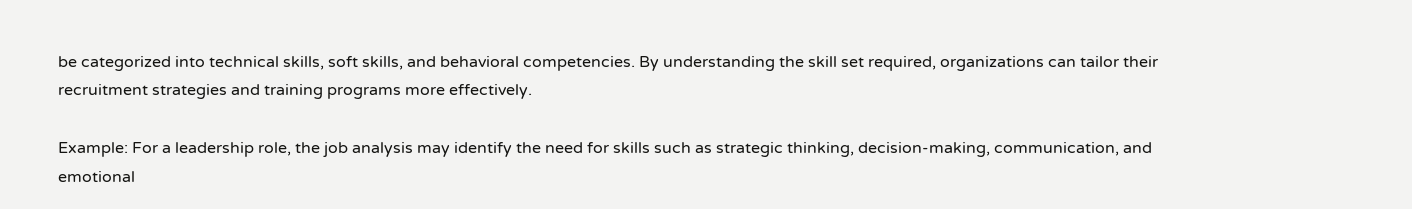be categorized into technical skills, soft skills, and behavioral competencies. By understanding the skill set required, organizations can tailor their recruitment strategies and training programs more effectively.

Example: For a leadership role, the job analysis may identify the need for skills such as strategic thinking, decision-making, communication, and emotional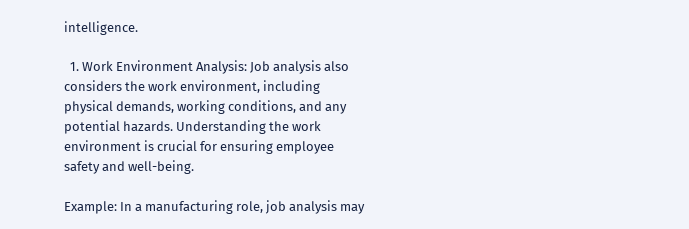intelligence.

  1. Work Environment Analysis: Job analysis also considers the work environment, including physical demands, working conditions, and any potential hazards. Understanding the work environment is crucial for ensuring employee safety and well-being.

Example: In a manufacturing role, job analysis may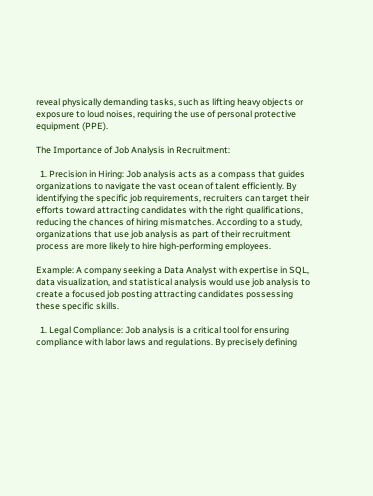reveal physically demanding tasks, such as lifting heavy objects or exposure to loud noises, requiring the use of personal protective equipment (PPE).

The Importance of Job Analysis in Recruitment:

  1. Precision in Hiring: Job analysis acts as a compass that guides organizations to navigate the vast ocean of talent efficiently. By identifying the specific job requirements, recruiters can target their efforts toward attracting candidates with the right qualifications, reducing the chances of hiring mismatches. According to a study, organizations that use job analysis as part of their recruitment process are more likely to hire high-performing employees.

Example: A company seeking a Data Analyst with expertise in SQL, data visualization, and statistical analysis would use job analysis to create a focused job posting attracting candidates possessing these specific skills.

  1. Legal Compliance: Job analysis is a critical tool for ensuring compliance with labor laws and regulations. By precisely defining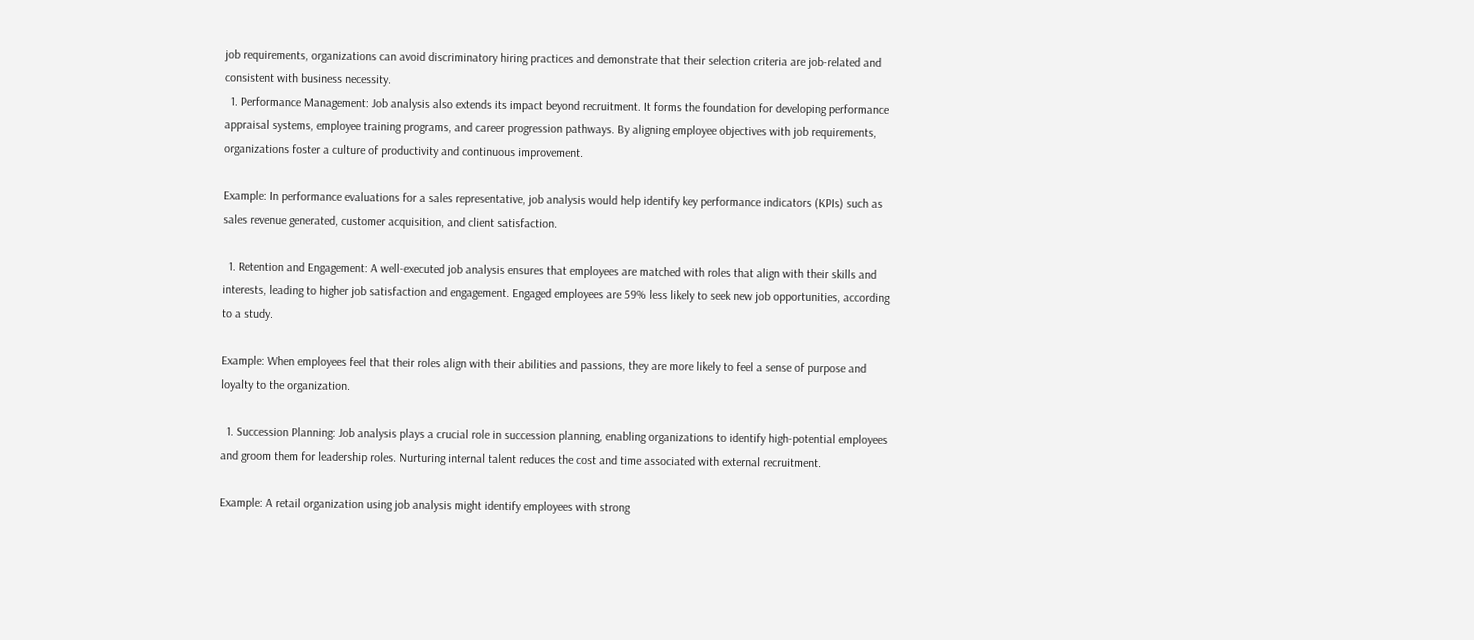job requirements, organizations can avoid discriminatory hiring practices and demonstrate that their selection criteria are job-related and consistent with business necessity.
  1. Performance Management: Job analysis also extends its impact beyond recruitment. It forms the foundation for developing performance appraisal systems, employee training programs, and career progression pathways. By aligning employee objectives with job requirements, organizations foster a culture of productivity and continuous improvement.

Example: In performance evaluations for a sales representative, job analysis would help identify key performance indicators (KPIs) such as sales revenue generated, customer acquisition, and client satisfaction.

  1. Retention and Engagement: A well-executed job analysis ensures that employees are matched with roles that align with their skills and interests, leading to higher job satisfaction and engagement. Engaged employees are 59% less likely to seek new job opportunities, according to a study.

Example: When employees feel that their roles align with their abilities and passions, they are more likely to feel a sense of purpose and loyalty to the organization.

  1. Succession Planning: Job analysis plays a crucial role in succession planning, enabling organizations to identify high-potential employees and groom them for leadership roles. Nurturing internal talent reduces the cost and time associated with external recruitment.

Example: A retail organization using job analysis might identify employees with strong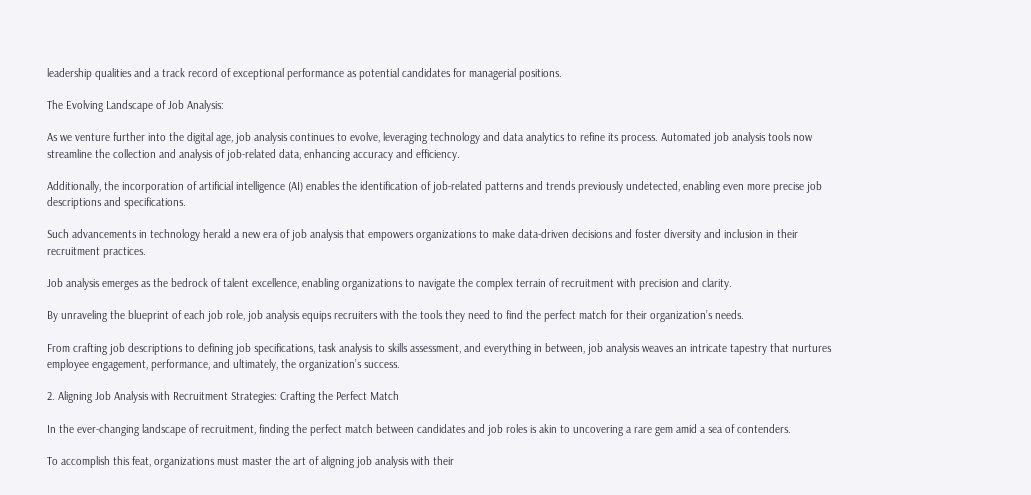leadership qualities and a track record of exceptional performance as potential candidates for managerial positions.

The Evolving Landscape of Job Analysis:

As we venture further into the digital age, job analysis continues to evolve, leveraging technology and data analytics to refine its process. Automated job analysis tools now streamline the collection and analysis of job-related data, enhancing accuracy and efficiency.

Additionally, the incorporation of artificial intelligence (AI) enables the identification of job-related patterns and trends previously undetected, enabling even more precise job descriptions and specifications.

Such advancements in technology herald a new era of job analysis that empowers organizations to make data-driven decisions and foster diversity and inclusion in their recruitment practices.

Job analysis emerges as the bedrock of talent excellence, enabling organizations to navigate the complex terrain of recruitment with precision and clarity.

By unraveling the blueprint of each job role, job analysis equips recruiters with the tools they need to find the perfect match for their organization’s needs.

From crafting job descriptions to defining job specifications, task analysis to skills assessment, and everything in between, job analysis weaves an intricate tapestry that nurtures employee engagement, performance, and ultimately, the organization’s success.

2. Aligning Job Analysis with Recruitment Strategies: Crafting the Perfect Match

In the ever-changing landscape of recruitment, finding the perfect match between candidates and job roles is akin to uncovering a rare gem amid a sea of contenders.

To accomplish this feat, organizations must master the art of aligning job analysis with their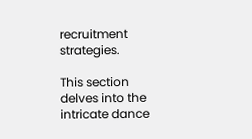recruitment strategies.

This section delves into the intricate dance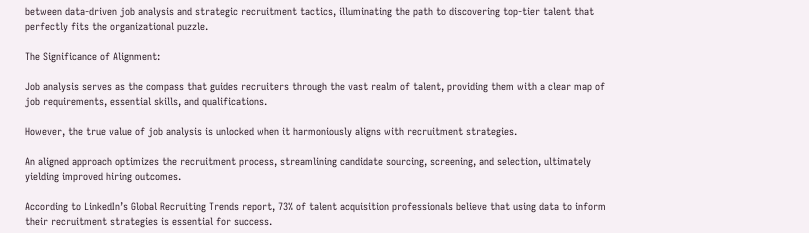between data-driven job analysis and strategic recruitment tactics, illuminating the path to discovering top-tier talent that perfectly fits the organizational puzzle.

The Significance of Alignment:

Job analysis serves as the compass that guides recruiters through the vast realm of talent, providing them with a clear map of job requirements, essential skills, and qualifications.

However, the true value of job analysis is unlocked when it harmoniously aligns with recruitment strategies.

An aligned approach optimizes the recruitment process, streamlining candidate sourcing, screening, and selection, ultimately yielding improved hiring outcomes.

According to LinkedIn’s Global Recruiting Trends report, 73% of talent acquisition professionals believe that using data to inform their recruitment strategies is essential for success.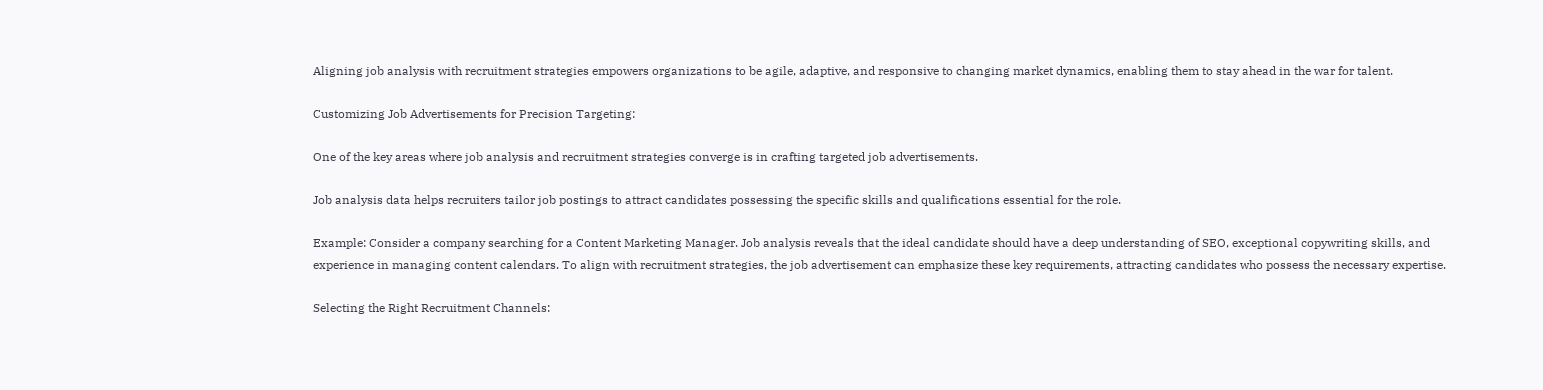Aligning job analysis with recruitment strategies empowers organizations to be agile, adaptive, and responsive to changing market dynamics, enabling them to stay ahead in the war for talent.

Customizing Job Advertisements for Precision Targeting:

One of the key areas where job analysis and recruitment strategies converge is in crafting targeted job advertisements.

Job analysis data helps recruiters tailor job postings to attract candidates possessing the specific skills and qualifications essential for the role.

Example: Consider a company searching for a Content Marketing Manager. Job analysis reveals that the ideal candidate should have a deep understanding of SEO, exceptional copywriting skills, and experience in managing content calendars. To align with recruitment strategies, the job advertisement can emphasize these key requirements, attracting candidates who possess the necessary expertise.

Selecting the Right Recruitment Channels: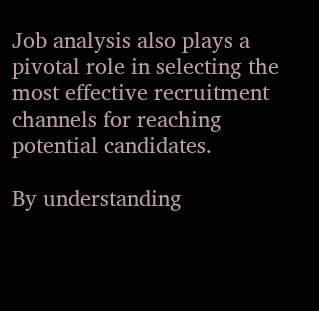Job analysis also plays a pivotal role in selecting the most effective recruitment channels for reaching potential candidates.

By understanding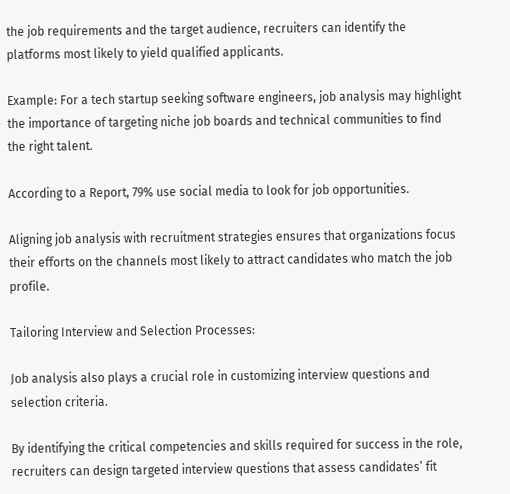the job requirements and the target audience, recruiters can identify the platforms most likely to yield qualified applicants.

Example: For a tech startup seeking software engineers, job analysis may highlight the importance of targeting niche job boards and technical communities to find the right talent.

According to a Report, 79% use social media to look for job opportunities.

Aligning job analysis with recruitment strategies ensures that organizations focus their efforts on the channels most likely to attract candidates who match the job profile.

Tailoring Interview and Selection Processes:

Job analysis also plays a crucial role in customizing interview questions and selection criteria.

By identifying the critical competencies and skills required for success in the role, recruiters can design targeted interview questions that assess candidates’ fit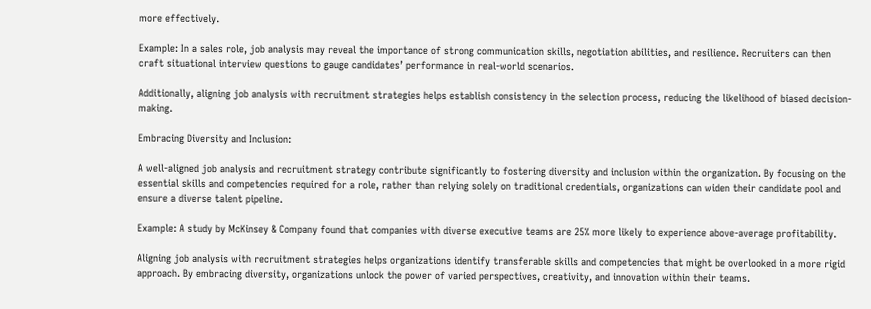more effectively.

Example: In a sales role, job analysis may reveal the importance of strong communication skills, negotiation abilities, and resilience. Recruiters can then craft situational interview questions to gauge candidates’ performance in real-world scenarios.

Additionally, aligning job analysis with recruitment strategies helps establish consistency in the selection process, reducing the likelihood of biased decision-making.

Embracing Diversity and Inclusion:

A well-aligned job analysis and recruitment strategy contribute significantly to fostering diversity and inclusion within the organization. By focusing on the essential skills and competencies required for a role, rather than relying solely on traditional credentials, organizations can widen their candidate pool and ensure a diverse talent pipeline.

Example: A study by McKinsey & Company found that companies with diverse executive teams are 25% more likely to experience above-average profitability.

Aligning job analysis with recruitment strategies helps organizations identify transferable skills and competencies that might be overlooked in a more rigid approach. By embracing diversity, organizations unlock the power of varied perspectives, creativity, and innovation within their teams.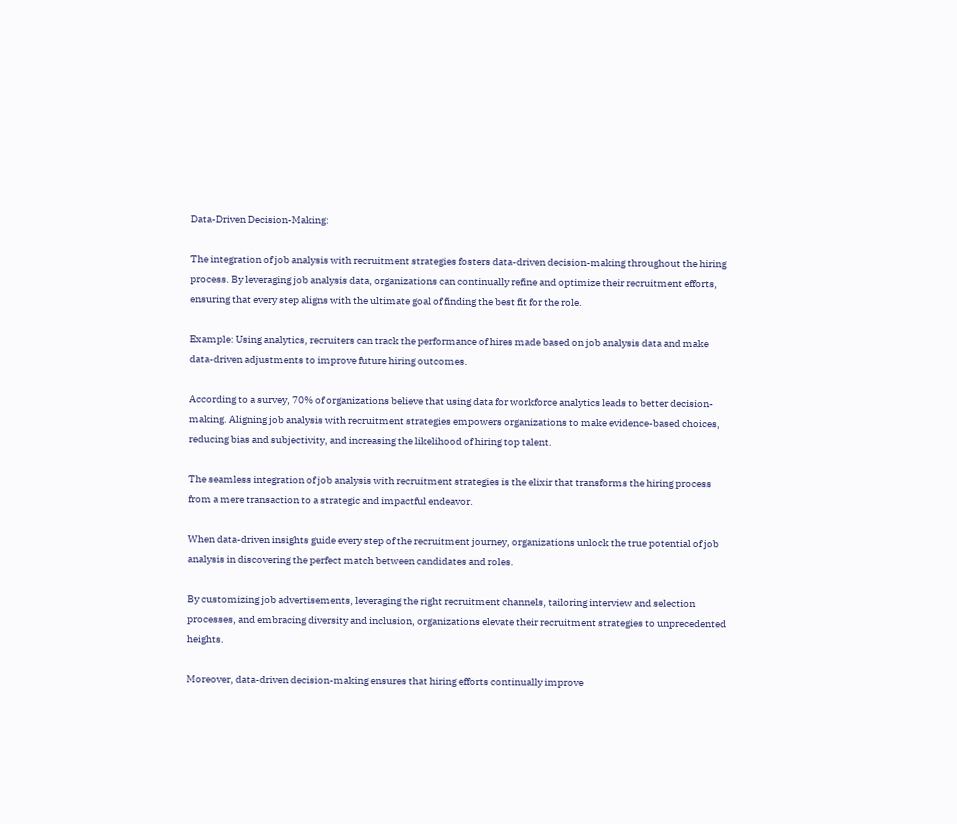Data-Driven Decision-Making:

The integration of job analysis with recruitment strategies fosters data-driven decision-making throughout the hiring process. By leveraging job analysis data, organizations can continually refine and optimize their recruitment efforts, ensuring that every step aligns with the ultimate goal of finding the best fit for the role.

Example: Using analytics, recruiters can track the performance of hires made based on job analysis data and make data-driven adjustments to improve future hiring outcomes.

According to a survey, 70% of organizations believe that using data for workforce analytics leads to better decision-making. Aligning job analysis with recruitment strategies empowers organizations to make evidence-based choices, reducing bias and subjectivity, and increasing the likelihood of hiring top talent.

The seamless integration of job analysis with recruitment strategies is the elixir that transforms the hiring process from a mere transaction to a strategic and impactful endeavor.

When data-driven insights guide every step of the recruitment journey, organizations unlock the true potential of job analysis in discovering the perfect match between candidates and roles.

By customizing job advertisements, leveraging the right recruitment channels, tailoring interview and selection processes, and embracing diversity and inclusion, organizations elevate their recruitment strategies to unprecedented heights.

Moreover, data-driven decision-making ensures that hiring efforts continually improve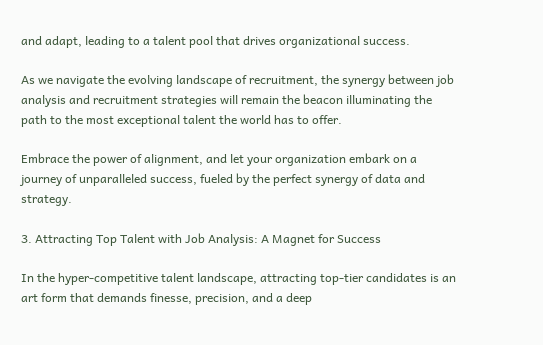and adapt, leading to a talent pool that drives organizational success.

As we navigate the evolving landscape of recruitment, the synergy between job analysis and recruitment strategies will remain the beacon illuminating the path to the most exceptional talent the world has to offer.

Embrace the power of alignment, and let your organization embark on a journey of unparalleled success, fueled by the perfect synergy of data and strategy.

3. Attracting Top Talent with Job Analysis: A Magnet for Success

In the hyper-competitive talent landscape, attracting top-tier candidates is an art form that demands finesse, precision, and a deep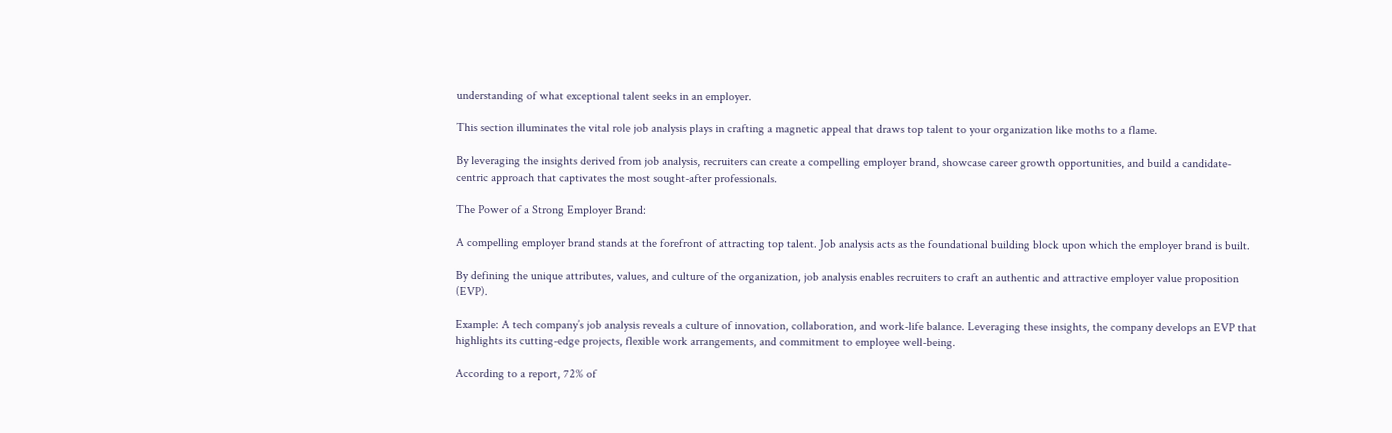understanding of what exceptional talent seeks in an employer.

This section illuminates the vital role job analysis plays in crafting a magnetic appeal that draws top talent to your organization like moths to a flame.

By leveraging the insights derived from job analysis, recruiters can create a compelling employer brand, showcase career growth opportunities, and build a candidate-centric approach that captivates the most sought-after professionals.

The Power of a Strong Employer Brand:

A compelling employer brand stands at the forefront of attracting top talent. Job analysis acts as the foundational building block upon which the employer brand is built.

By defining the unique attributes, values, and culture of the organization, job analysis enables recruiters to craft an authentic and attractive employer value proposition (EVP).

Example: A tech company’s job analysis reveals a culture of innovation, collaboration, and work-life balance. Leveraging these insights, the company develops an EVP that highlights its cutting-edge projects, flexible work arrangements, and commitment to employee well-being.

According to a report, 72% of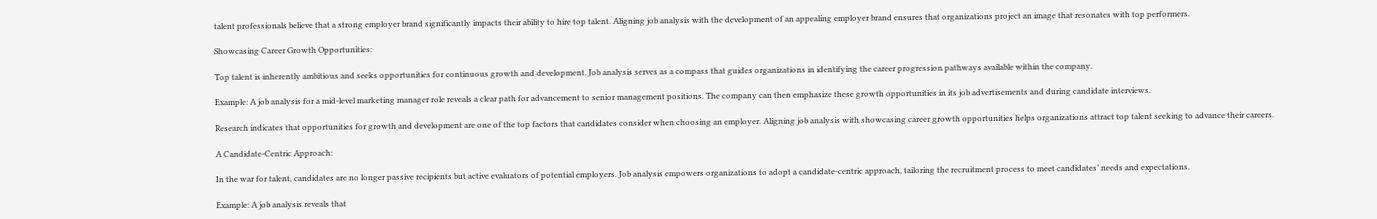talent professionals believe that a strong employer brand significantly impacts their ability to hire top talent. Aligning job analysis with the development of an appealing employer brand ensures that organizations project an image that resonates with top performers.

Showcasing Career Growth Opportunities:

Top talent is inherently ambitious and seeks opportunities for continuous growth and development. Job analysis serves as a compass that guides organizations in identifying the career progression pathways available within the company.

Example: A job analysis for a mid-level marketing manager role reveals a clear path for advancement to senior management positions. The company can then emphasize these growth opportunities in its job advertisements and during candidate interviews.

Research indicates that opportunities for growth and development are one of the top factors that candidates consider when choosing an employer. Aligning job analysis with showcasing career growth opportunities helps organizations attract top talent seeking to advance their careers.

A Candidate-Centric Approach:

In the war for talent, candidates are no longer passive recipients but active evaluators of potential employers. Job analysis empowers organizations to adopt a candidate-centric approach, tailoring the recruitment process to meet candidates’ needs and expectations.

Example: A job analysis reveals that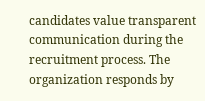candidates value transparent communication during the recruitment process. The organization responds by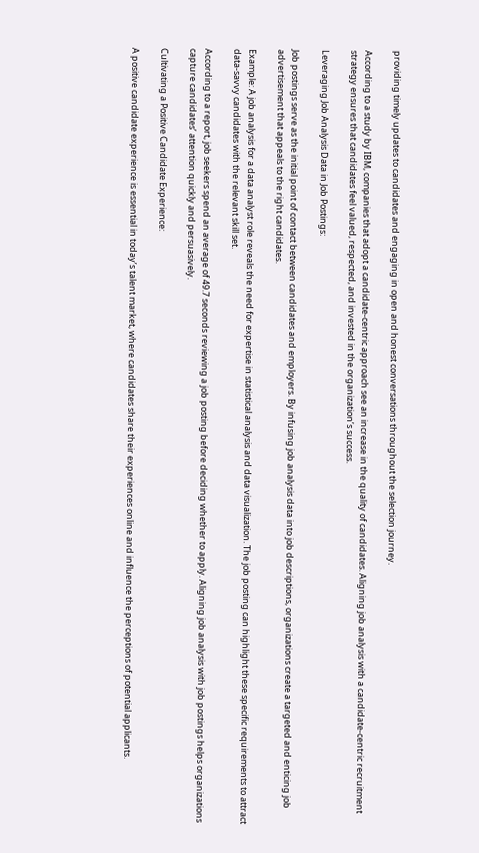providing timely updates to candidates and engaging in open and honest conversations throughout the selection journey.

According to a study by IBM, companies that adopt a candidate-centric approach see an increase in the quality of candidates. Aligning job analysis with a candidate-centric recruitment strategy ensures that candidates feel valued, respected, and invested in the organization’s success.

Leveraging Job Analysis Data in Job Postings:

Job postings serve as the initial point of contact between candidates and employers. By infusing job analysis data into job descriptions, organizations create a targeted and enticing job advertisement that appeals to the right candidates.

Example: A job analysis for a data analyst role reveals the need for expertise in statistical analysis and data visualization. The job posting can highlight these specific requirements to attract data-savvy candidates with the relevant skill set.

According to a report, job seekers spend an average of 49.7 seconds reviewing a job posting before deciding whether to apply. Aligning job analysis with job postings helps organizations capture candidates’ attention quickly and persuasively.

Cultivating a Positive Candidate Experience:

A positive candidate experience is essential in today’s talent market, where candidates share their experiences online and influence the perceptions of potential applicants.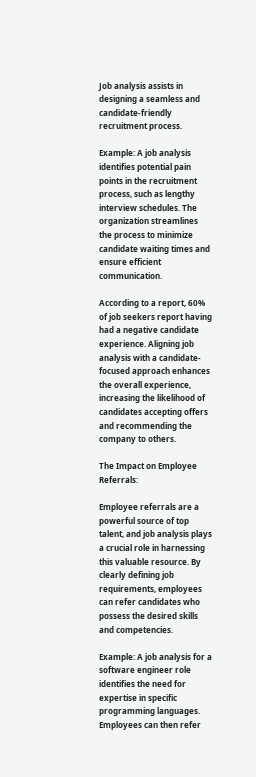Job analysis assists in designing a seamless and candidate-friendly recruitment process.

Example: A job analysis identifies potential pain points in the recruitment process, such as lengthy interview schedules. The organization streamlines the process to minimize candidate waiting times and ensure efficient communication.

According to a report, 60% of job seekers report having had a negative candidate experience. Aligning job analysis with a candidate-focused approach enhances the overall experience, increasing the likelihood of candidates accepting offers and recommending the company to others.

The Impact on Employee Referrals:

Employee referrals are a powerful source of top talent, and job analysis plays a crucial role in harnessing this valuable resource. By clearly defining job requirements, employees can refer candidates who possess the desired skills and competencies.

Example: A job analysis for a software engineer role identifies the need for expertise in specific programming languages. Employees can then refer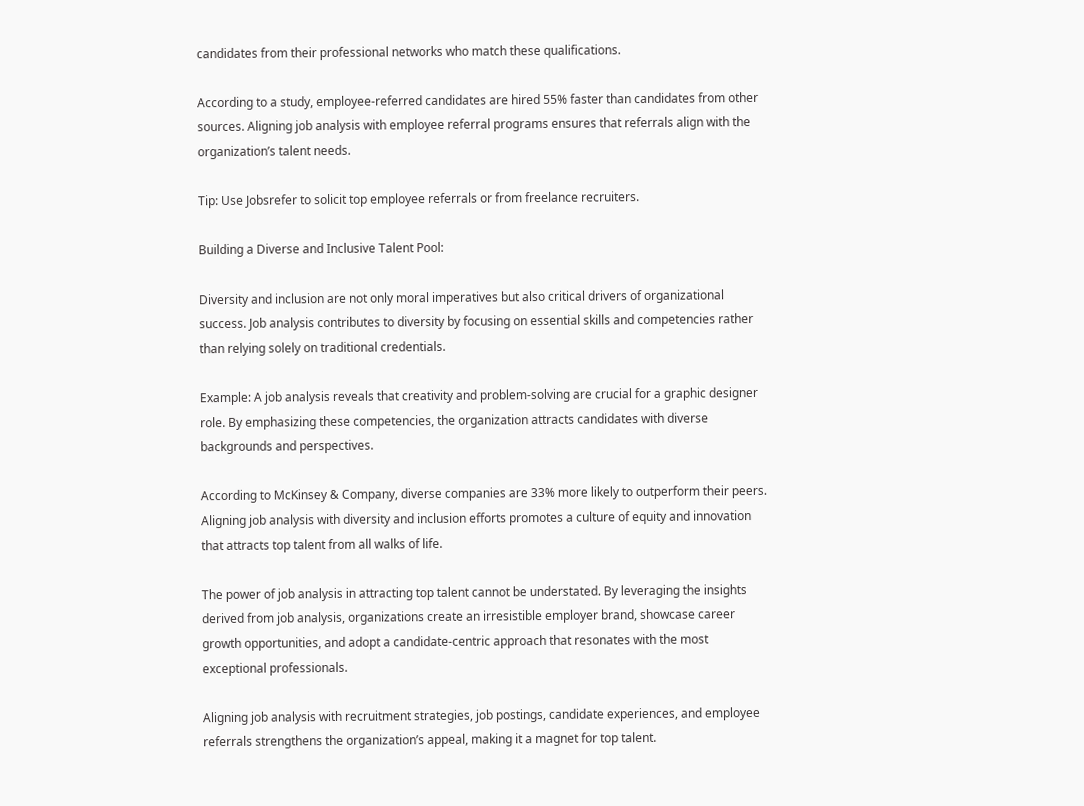candidates from their professional networks who match these qualifications.

According to a study, employee-referred candidates are hired 55% faster than candidates from other sources. Aligning job analysis with employee referral programs ensures that referrals align with the organization’s talent needs.

Tip: Use Jobsrefer to solicit top employee referrals or from freelance recruiters.

Building a Diverse and Inclusive Talent Pool:

Diversity and inclusion are not only moral imperatives but also critical drivers of organizational success. Job analysis contributes to diversity by focusing on essential skills and competencies rather than relying solely on traditional credentials.

Example: A job analysis reveals that creativity and problem-solving are crucial for a graphic designer role. By emphasizing these competencies, the organization attracts candidates with diverse backgrounds and perspectives.

According to McKinsey & Company, diverse companies are 33% more likely to outperform their peers. Aligning job analysis with diversity and inclusion efforts promotes a culture of equity and innovation that attracts top talent from all walks of life.

The power of job analysis in attracting top talent cannot be understated. By leveraging the insights derived from job analysis, organizations create an irresistible employer brand, showcase career growth opportunities, and adopt a candidate-centric approach that resonates with the most exceptional professionals.

Aligning job analysis with recruitment strategies, job postings, candidate experiences, and employee referrals strengthens the organization’s appeal, making it a magnet for top talent.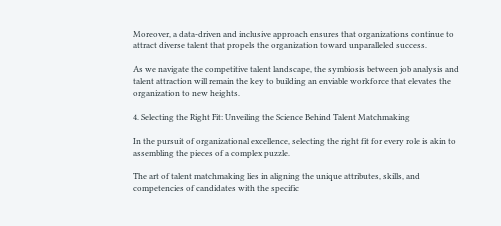Moreover, a data-driven and inclusive approach ensures that organizations continue to attract diverse talent that propels the organization toward unparalleled success.

As we navigate the competitive talent landscape, the symbiosis between job analysis and talent attraction will remain the key to building an enviable workforce that elevates the organization to new heights.

4. Selecting the Right Fit: Unveiling the Science Behind Talent Matchmaking

In the pursuit of organizational excellence, selecting the right fit for every role is akin to assembling the pieces of a complex puzzle.

The art of talent matchmaking lies in aligning the unique attributes, skills, and competencies of candidates with the specific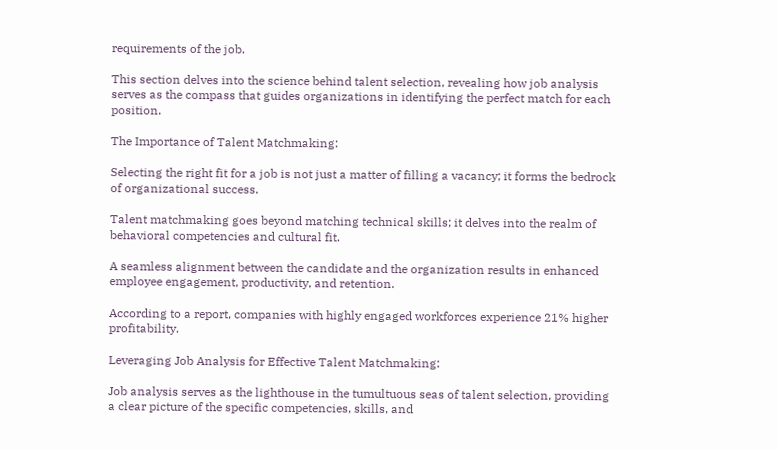requirements of the job.

This section delves into the science behind talent selection, revealing how job analysis serves as the compass that guides organizations in identifying the perfect match for each position.

The Importance of Talent Matchmaking:

Selecting the right fit for a job is not just a matter of filling a vacancy; it forms the bedrock of organizational success.

Talent matchmaking goes beyond matching technical skills; it delves into the realm of behavioral competencies and cultural fit.

A seamless alignment between the candidate and the organization results in enhanced employee engagement, productivity, and retention.

According to a report, companies with highly engaged workforces experience 21% higher profitability.

Leveraging Job Analysis for Effective Talent Matchmaking:

Job analysis serves as the lighthouse in the tumultuous seas of talent selection, providing a clear picture of the specific competencies, skills, and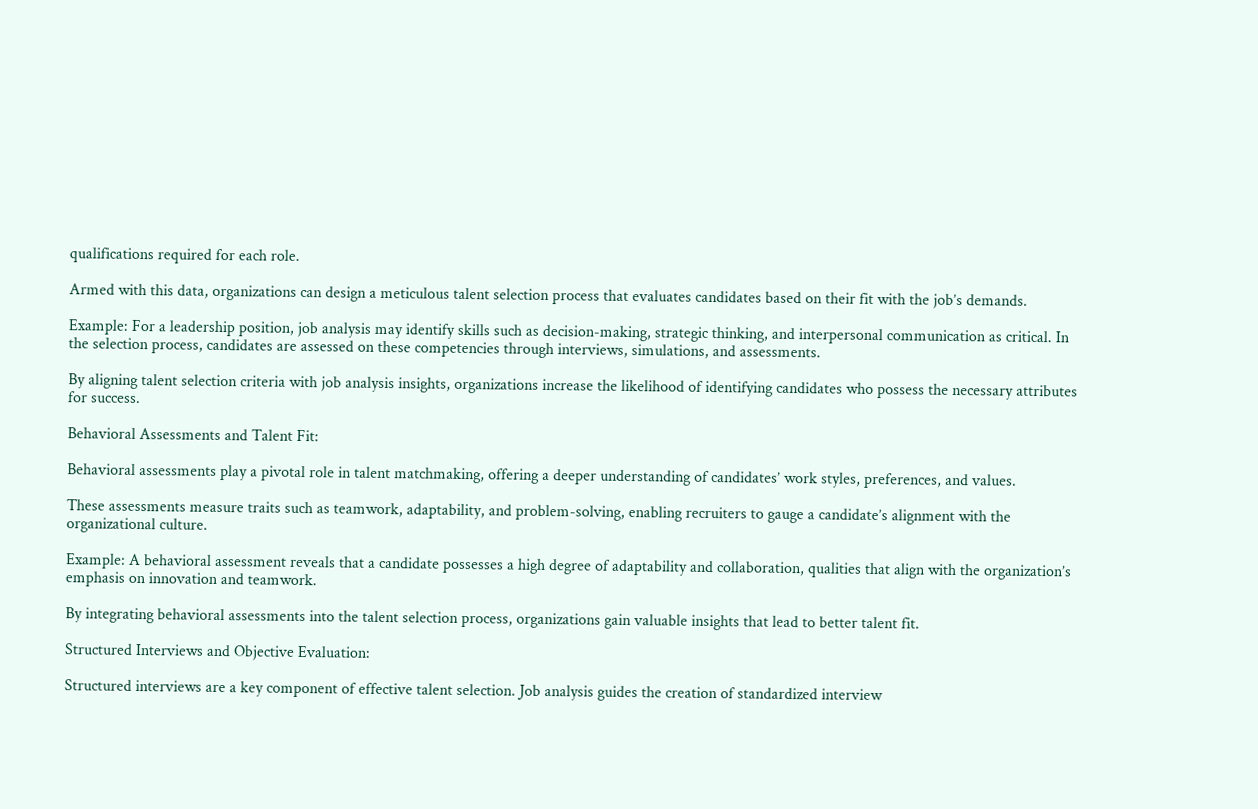qualifications required for each role.

Armed with this data, organizations can design a meticulous talent selection process that evaluates candidates based on their fit with the job’s demands.

Example: For a leadership position, job analysis may identify skills such as decision-making, strategic thinking, and interpersonal communication as critical. In the selection process, candidates are assessed on these competencies through interviews, simulations, and assessments.

By aligning talent selection criteria with job analysis insights, organizations increase the likelihood of identifying candidates who possess the necessary attributes for success.

Behavioral Assessments and Talent Fit:

Behavioral assessments play a pivotal role in talent matchmaking, offering a deeper understanding of candidates’ work styles, preferences, and values.

These assessments measure traits such as teamwork, adaptability, and problem-solving, enabling recruiters to gauge a candidate’s alignment with the organizational culture.

Example: A behavioral assessment reveals that a candidate possesses a high degree of adaptability and collaboration, qualities that align with the organization’s emphasis on innovation and teamwork.

By integrating behavioral assessments into the talent selection process, organizations gain valuable insights that lead to better talent fit.

Structured Interviews and Objective Evaluation:

Structured interviews are a key component of effective talent selection. Job analysis guides the creation of standardized interview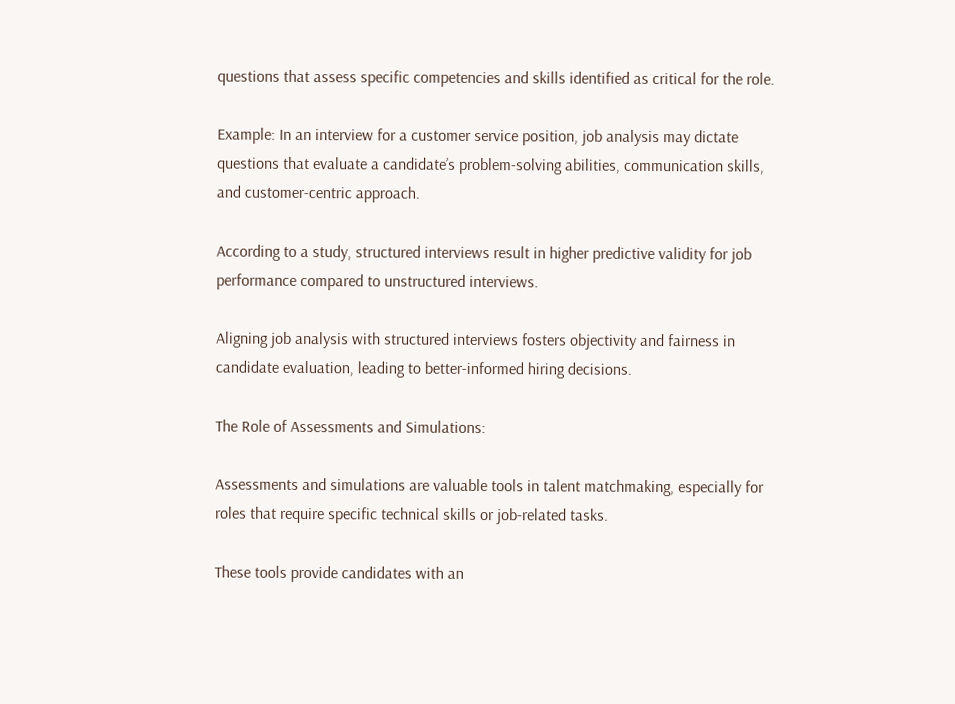questions that assess specific competencies and skills identified as critical for the role.

Example: In an interview for a customer service position, job analysis may dictate questions that evaluate a candidate’s problem-solving abilities, communication skills, and customer-centric approach.

According to a study, structured interviews result in higher predictive validity for job performance compared to unstructured interviews.

Aligning job analysis with structured interviews fosters objectivity and fairness in candidate evaluation, leading to better-informed hiring decisions.

The Role of Assessments and Simulations:

Assessments and simulations are valuable tools in talent matchmaking, especially for roles that require specific technical skills or job-related tasks.

These tools provide candidates with an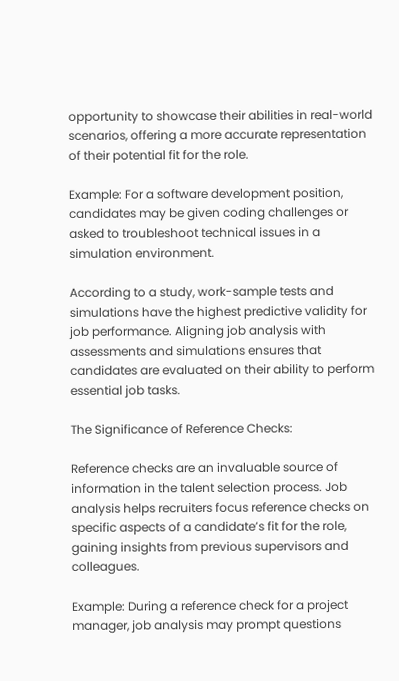opportunity to showcase their abilities in real-world scenarios, offering a more accurate representation of their potential fit for the role.

Example: For a software development position, candidates may be given coding challenges or asked to troubleshoot technical issues in a simulation environment.

According to a study, work-sample tests and simulations have the highest predictive validity for job performance. Aligning job analysis with assessments and simulations ensures that candidates are evaluated on their ability to perform essential job tasks.

The Significance of Reference Checks:

Reference checks are an invaluable source of information in the talent selection process. Job analysis helps recruiters focus reference checks on specific aspects of a candidate’s fit for the role, gaining insights from previous supervisors and colleagues.

Example: During a reference check for a project manager, job analysis may prompt questions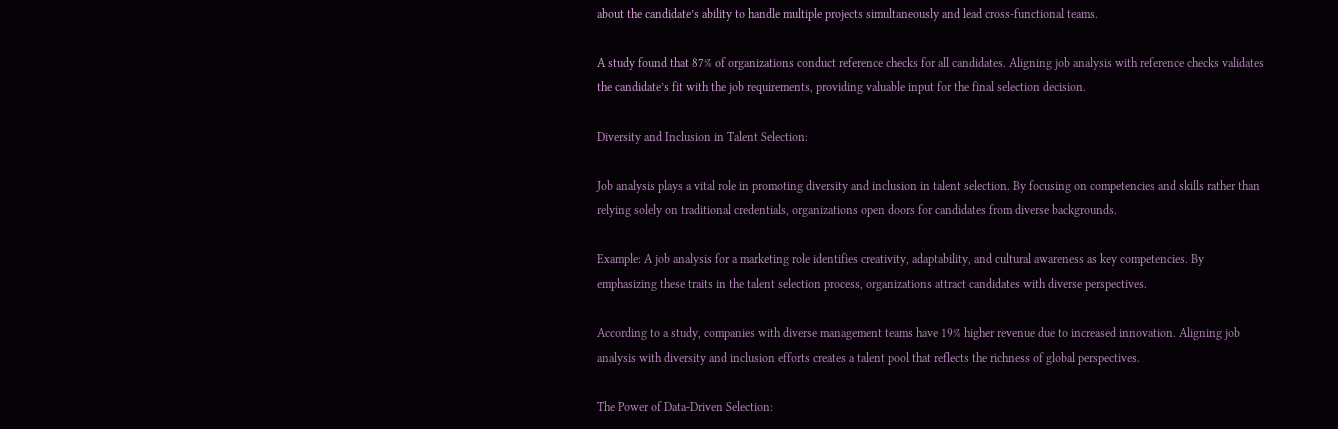about the candidate’s ability to handle multiple projects simultaneously and lead cross-functional teams.

A study found that 87% of organizations conduct reference checks for all candidates. Aligning job analysis with reference checks validates the candidate’s fit with the job requirements, providing valuable input for the final selection decision.

Diversity and Inclusion in Talent Selection:

Job analysis plays a vital role in promoting diversity and inclusion in talent selection. By focusing on competencies and skills rather than relying solely on traditional credentials, organizations open doors for candidates from diverse backgrounds.

Example: A job analysis for a marketing role identifies creativity, adaptability, and cultural awareness as key competencies. By emphasizing these traits in the talent selection process, organizations attract candidates with diverse perspectives.

According to a study, companies with diverse management teams have 19% higher revenue due to increased innovation. Aligning job analysis with diversity and inclusion efforts creates a talent pool that reflects the richness of global perspectives.

The Power of Data-Driven Selection: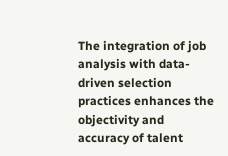The integration of job analysis with data-driven selection practices enhances the objectivity and accuracy of talent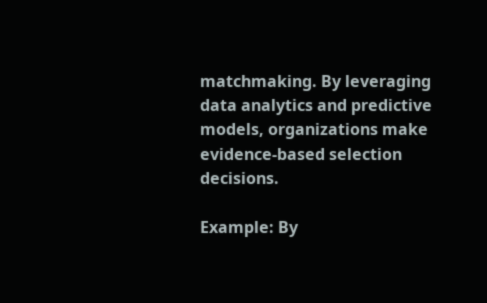matchmaking. By leveraging data analytics and predictive models, organizations make evidence-based selection decisions.

Example: By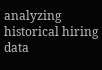analyzing historical hiring data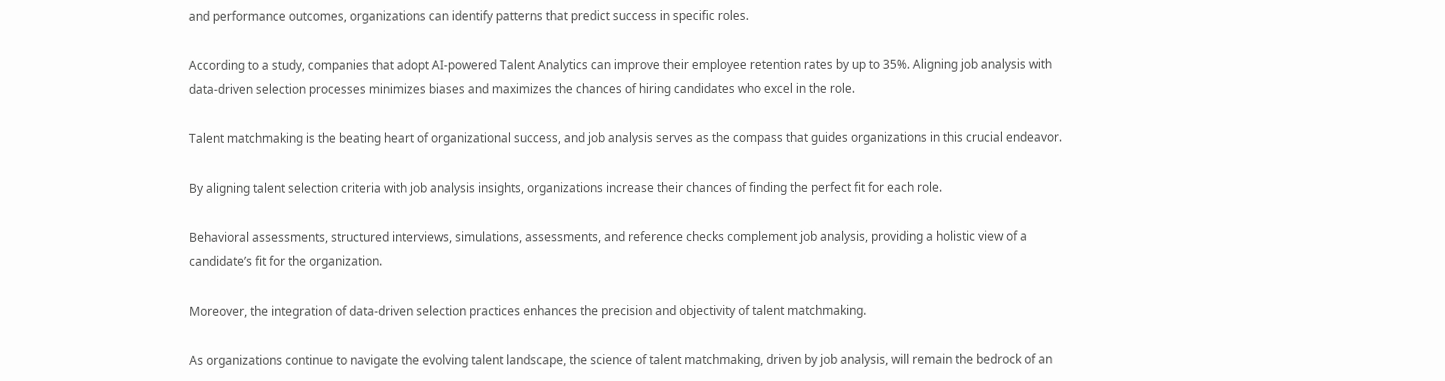and performance outcomes, organizations can identify patterns that predict success in specific roles.

According to a study, companies that adopt AI-powered Talent Analytics can improve their employee retention rates by up to 35%. Aligning job analysis with data-driven selection processes minimizes biases and maximizes the chances of hiring candidates who excel in the role.

Talent matchmaking is the beating heart of organizational success, and job analysis serves as the compass that guides organizations in this crucial endeavor.

By aligning talent selection criteria with job analysis insights, organizations increase their chances of finding the perfect fit for each role.

Behavioral assessments, structured interviews, simulations, assessments, and reference checks complement job analysis, providing a holistic view of a candidate’s fit for the organization.

Moreover, the integration of data-driven selection practices enhances the precision and objectivity of talent matchmaking.

As organizations continue to navigate the evolving talent landscape, the science of talent matchmaking, driven by job analysis, will remain the bedrock of an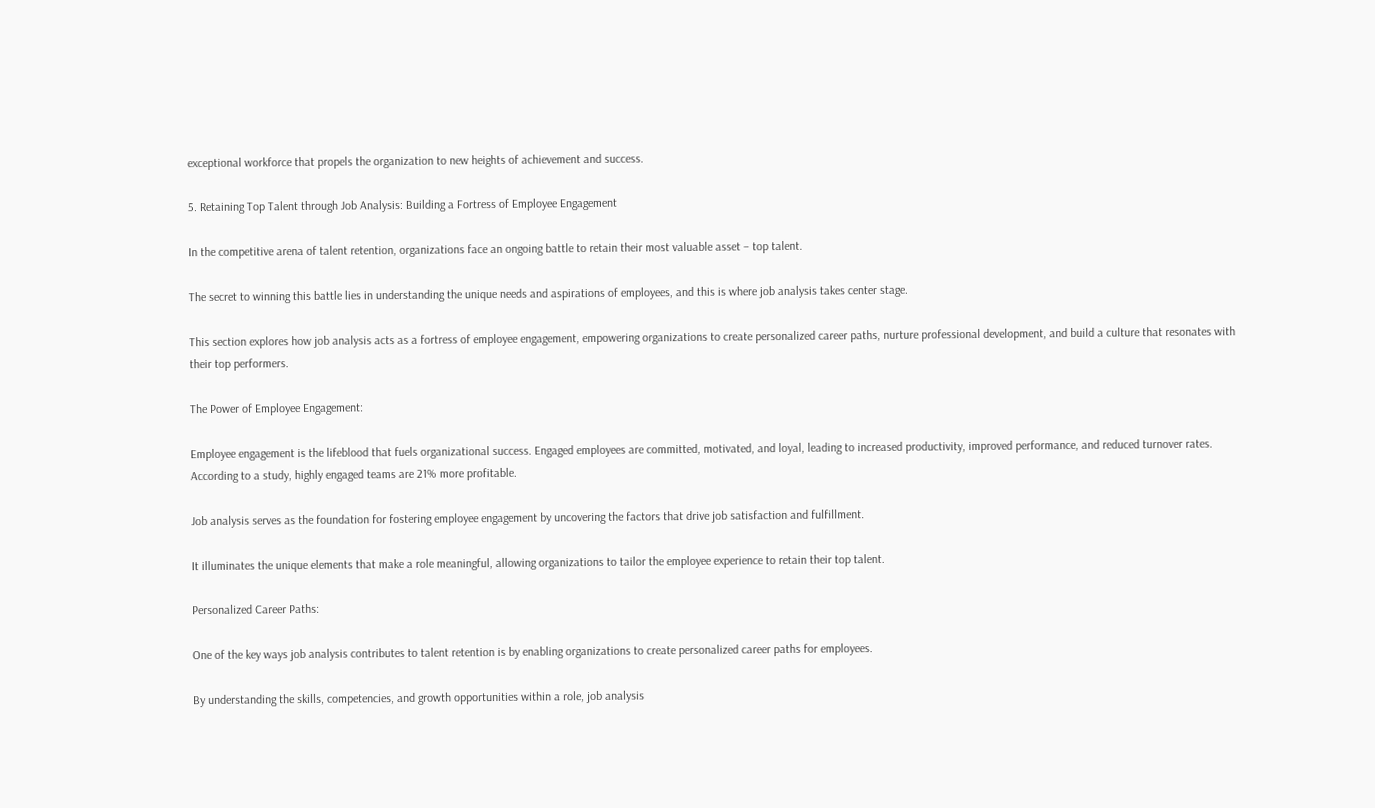exceptional workforce that propels the organization to new heights of achievement and success.

5. Retaining Top Talent through Job Analysis: Building a Fortress of Employee Engagement

In the competitive arena of talent retention, organizations face an ongoing battle to retain their most valuable asset – top talent.

The secret to winning this battle lies in understanding the unique needs and aspirations of employees, and this is where job analysis takes center stage.

This section explores how job analysis acts as a fortress of employee engagement, empowering organizations to create personalized career paths, nurture professional development, and build a culture that resonates with their top performers.

The Power of Employee Engagement:

Employee engagement is the lifeblood that fuels organizational success. Engaged employees are committed, motivated, and loyal, leading to increased productivity, improved performance, and reduced turnover rates. According to a study, highly engaged teams are 21% more profitable.

Job analysis serves as the foundation for fostering employee engagement by uncovering the factors that drive job satisfaction and fulfillment.

It illuminates the unique elements that make a role meaningful, allowing organizations to tailor the employee experience to retain their top talent.

Personalized Career Paths:

One of the key ways job analysis contributes to talent retention is by enabling organizations to create personalized career paths for employees.

By understanding the skills, competencies, and growth opportunities within a role, job analysis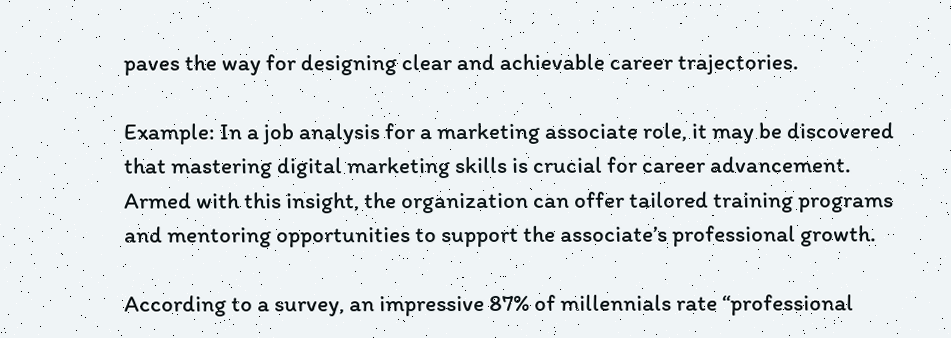paves the way for designing clear and achievable career trajectories.

Example: In a job analysis for a marketing associate role, it may be discovered that mastering digital marketing skills is crucial for career advancement. Armed with this insight, the organization can offer tailored training programs and mentoring opportunities to support the associate’s professional growth.

According to a survey, an impressive 87% of millennials rate “professional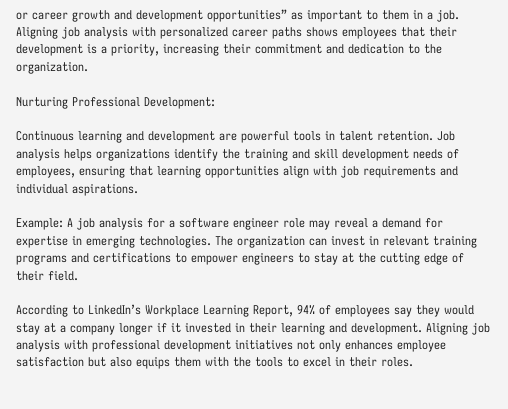or career growth and development opportunities” as important to them in a job. Aligning job analysis with personalized career paths shows employees that their development is a priority, increasing their commitment and dedication to the organization.

Nurturing Professional Development:

Continuous learning and development are powerful tools in talent retention. Job analysis helps organizations identify the training and skill development needs of employees, ensuring that learning opportunities align with job requirements and individual aspirations.

Example: A job analysis for a software engineer role may reveal a demand for expertise in emerging technologies. The organization can invest in relevant training programs and certifications to empower engineers to stay at the cutting edge of their field.

According to LinkedIn’s Workplace Learning Report, 94% of employees say they would stay at a company longer if it invested in their learning and development. Aligning job analysis with professional development initiatives not only enhances employee satisfaction but also equips them with the tools to excel in their roles.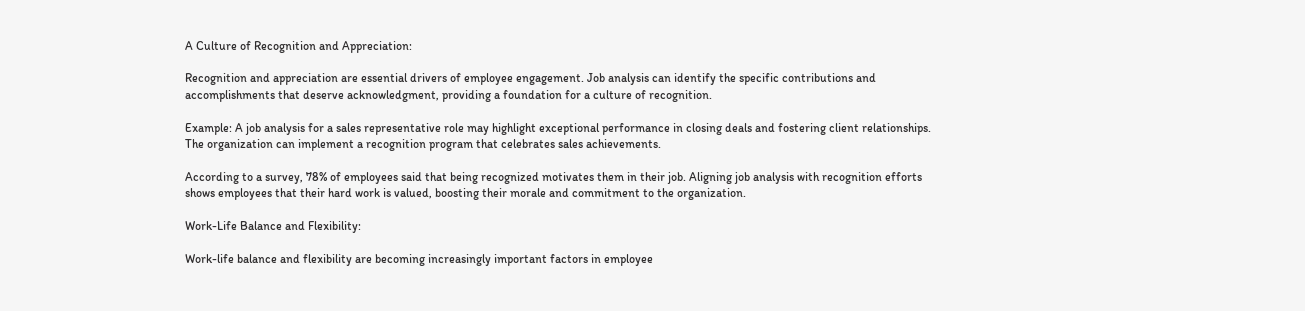A Culture of Recognition and Appreciation:

Recognition and appreciation are essential drivers of employee engagement. Job analysis can identify the specific contributions and accomplishments that deserve acknowledgment, providing a foundation for a culture of recognition.

Example: A job analysis for a sales representative role may highlight exceptional performance in closing deals and fostering client relationships. The organization can implement a recognition program that celebrates sales achievements.

According to a survey, 78% of employees said that being recognized motivates them in their job. Aligning job analysis with recognition efforts shows employees that their hard work is valued, boosting their morale and commitment to the organization.

Work-Life Balance and Flexibility:

Work-life balance and flexibility are becoming increasingly important factors in employee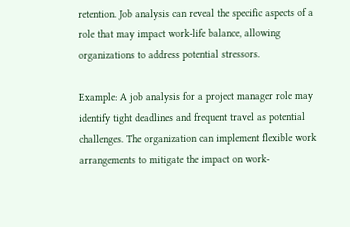retention. Job analysis can reveal the specific aspects of a role that may impact work-life balance, allowing organizations to address potential stressors.

Example: A job analysis for a project manager role may identify tight deadlines and frequent travel as potential challenges. The organization can implement flexible work arrangements to mitigate the impact on work-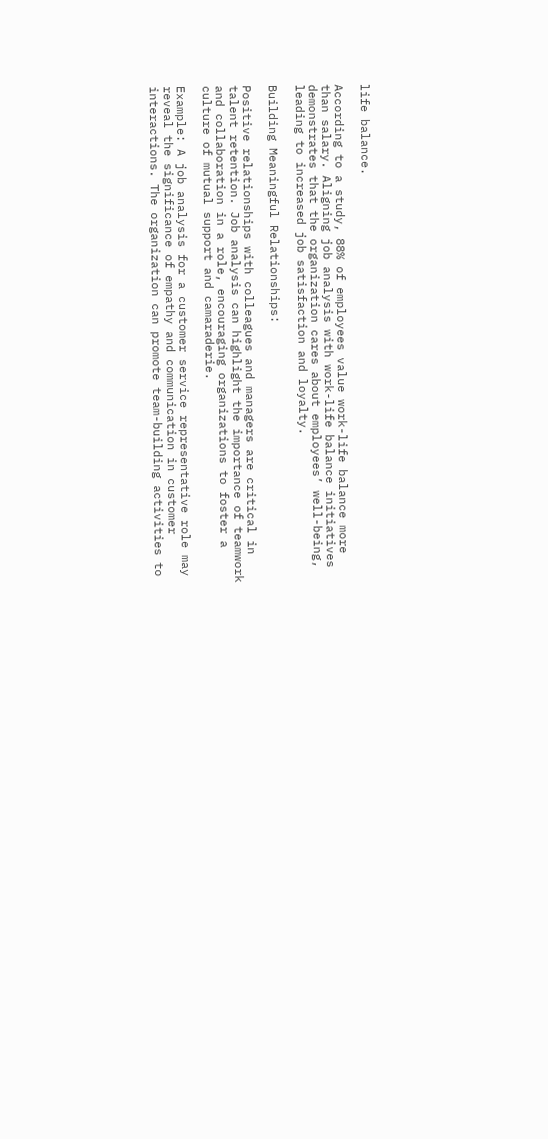life balance.

According to a study, 88% of employees value work-life balance more than salary. Aligning job analysis with work-life balance initiatives demonstrates that the organization cares about employees’ well-being, leading to increased job satisfaction and loyalty.

Building Meaningful Relationships:

Positive relationships with colleagues and managers are critical in talent retention. Job analysis can highlight the importance of teamwork and collaboration in a role, encouraging organizations to foster a culture of mutual support and camaraderie.

Example: A job analysis for a customer service representative role may reveal the significance of empathy and communication in customer interactions. The organization can promote team-building activities to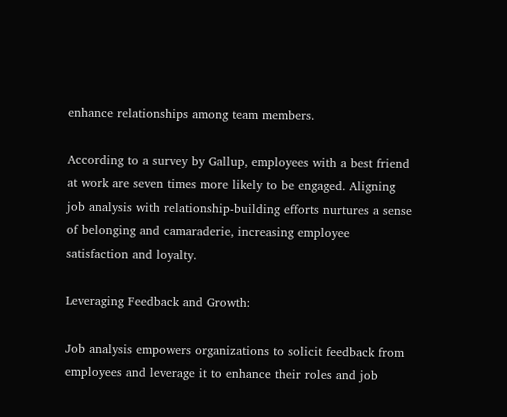enhance relationships among team members.

According to a survey by Gallup, employees with a best friend at work are seven times more likely to be engaged. Aligning job analysis with relationship-building efforts nurtures a sense of belonging and camaraderie, increasing employee satisfaction and loyalty.

Leveraging Feedback and Growth:

Job analysis empowers organizations to solicit feedback from employees and leverage it to enhance their roles and job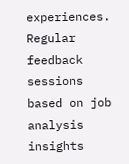experiences. Regular feedback sessions based on job analysis insights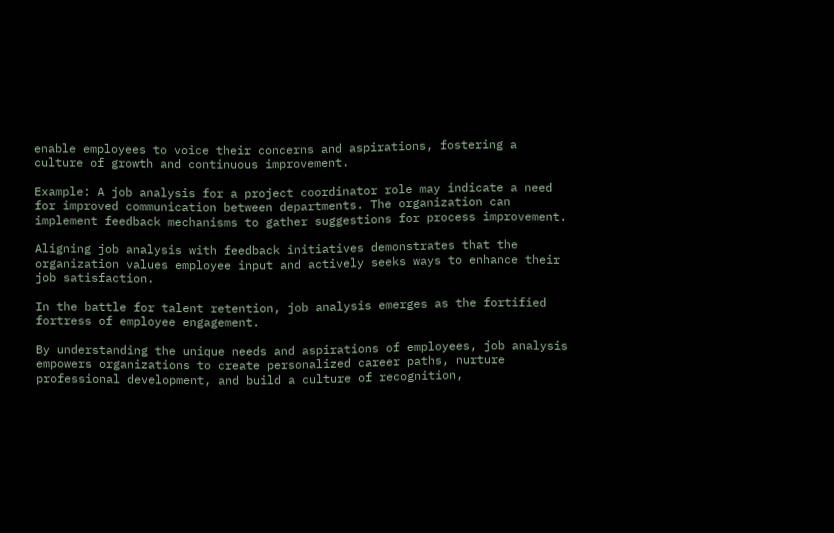enable employees to voice their concerns and aspirations, fostering a culture of growth and continuous improvement.

Example: A job analysis for a project coordinator role may indicate a need for improved communication between departments. The organization can implement feedback mechanisms to gather suggestions for process improvement.

Aligning job analysis with feedback initiatives demonstrates that the organization values employee input and actively seeks ways to enhance their job satisfaction.

In the battle for talent retention, job analysis emerges as the fortified fortress of employee engagement.

By understanding the unique needs and aspirations of employees, job analysis empowers organizations to create personalized career paths, nurture professional development, and build a culture of recognition,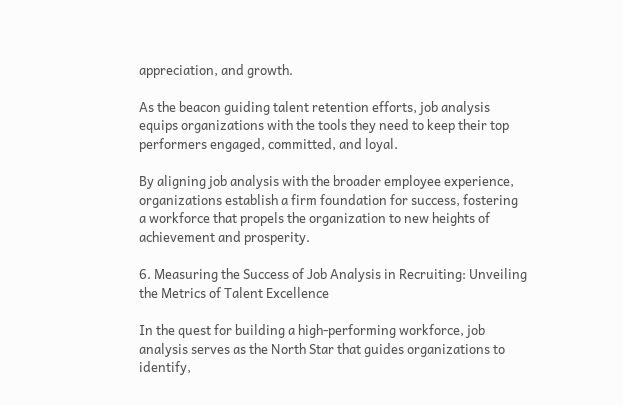appreciation, and growth.

As the beacon guiding talent retention efforts, job analysis equips organizations with the tools they need to keep their top performers engaged, committed, and loyal.

By aligning job analysis with the broader employee experience, organizations establish a firm foundation for success, fostering a workforce that propels the organization to new heights of achievement and prosperity.

6. Measuring the Success of Job Analysis in Recruiting: Unveiling the Metrics of Talent Excellence

In the quest for building a high-performing workforce, job analysis serves as the North Star that guides organizations to identify,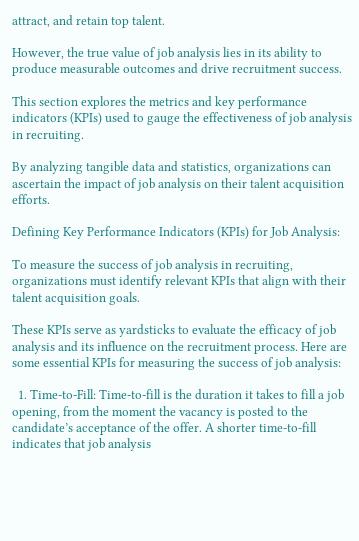attract, and retain top talent.

However, the true value of job analysis lies in its ability to produce measurable outcomes and drive recruitment success.

This section explores the metrics and key performance indicators (KPIs) used to gauge the effectiveness of job analysis in recruiting.

By analyzing tangible data and statistics, organizations can ascertain the impact of job analysis on their talent acquisition efforts.

Defining Key Performance Indicators (KPIs) for Job Analysis:

To measure the success of job analysis in recruiting, organizations must identify relevant KPIs that align with their talent acquisition goals.

These KPIs serve as yardsticks to evaluate the efficacy of job analysis and its influence on the recruitment process. Here are some essential KPIs for measuring the success of job analysis:

  1. Time-to-Fill: Time-to-fill is the duration it takes to fill a job opening, from the moment the vacancy is posted to the candidate’s acceptance of the offer. A shorter time-to-fill indicates that job analysis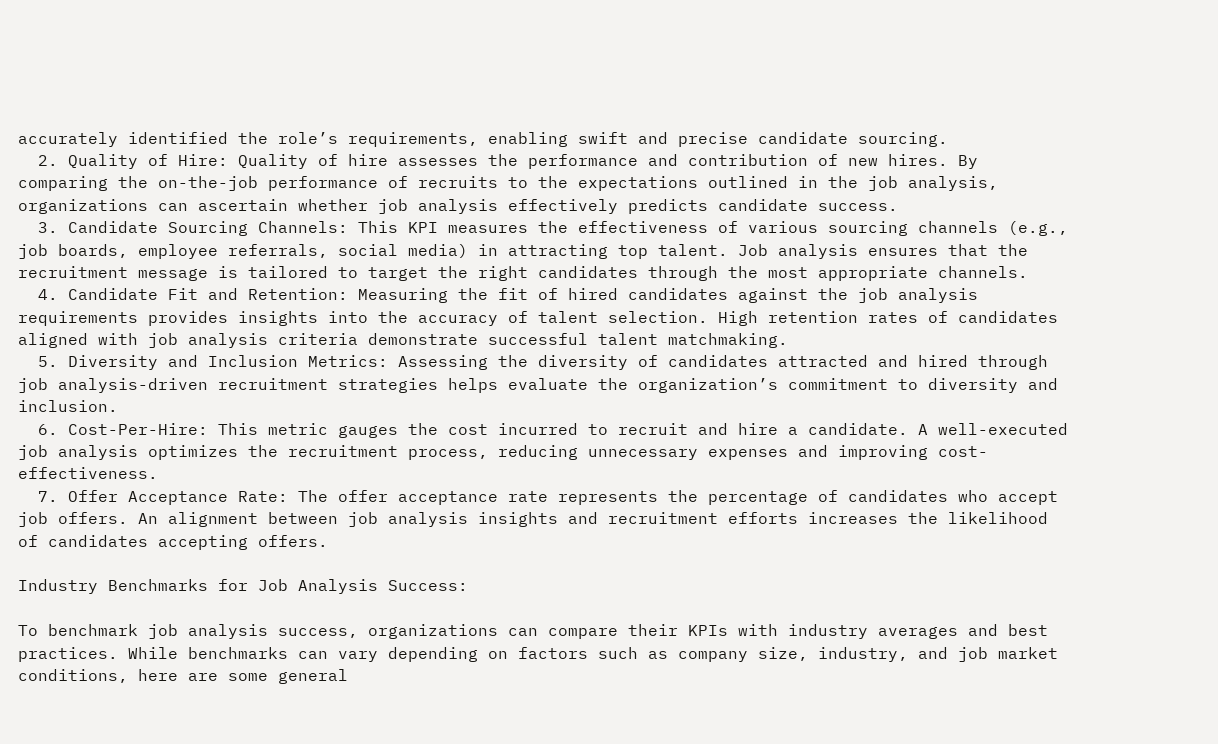accurately identified the role’s requirements, enabling swift and precise candidate sourcing.
  2. Quality of Hire: Quality of hire assesses the performance and contribution of new hires. By comparing the on-the-job performance of recruits to the expectations outlined in the job analysis, organizations can ascertain whether job analysis effectively predicts candidate success.
  3. Candidate Sourcing Channels: This KPI measures the effectiveness of various sourcing channels (e.g., job boards, employee referrals, social media) in attracting top talent. Job analysis ensures that the recruitment message is tailored to target the right candidates through the most appropriate channels.
  4. Candidate Fit and Retention: Measuring the fit of hired candidates against the job analysis requirements provides insights into the accuracy of talent selection. High retention rates of candidates aligned with job analysis criteria demonstrate successful talent matchmaking.
  5. Diversity and Inclusion Metrics: Assessing the diversity of candidates attracted and hired through job analysis-driven recruitment strategies helps evaluate the organization’s commitment to diversity and inclusion.
  6. Cost-Per-Hire: This metric gauges the cost incurred to recruit and hire a candidate. A well-executed job analysis optimizes the recruitment process, reducing unnecessary expenses and improving cost-effectiveness.
  7. Offer Acceptance Rate: The offer acceptance rate represents the percentage of candidates who accept job offers. An alignment between job analysis insights and recruitment efforts increases the likelihood of candidates accepting offers.

Industry Benchmarks for Job Analysis Success:

To benchmark job analysis success, organizations can compare their KPIs with industry averages and best practices. While benchmarks can vary depending on factors such as company size, industry, and job market conditions, here are some general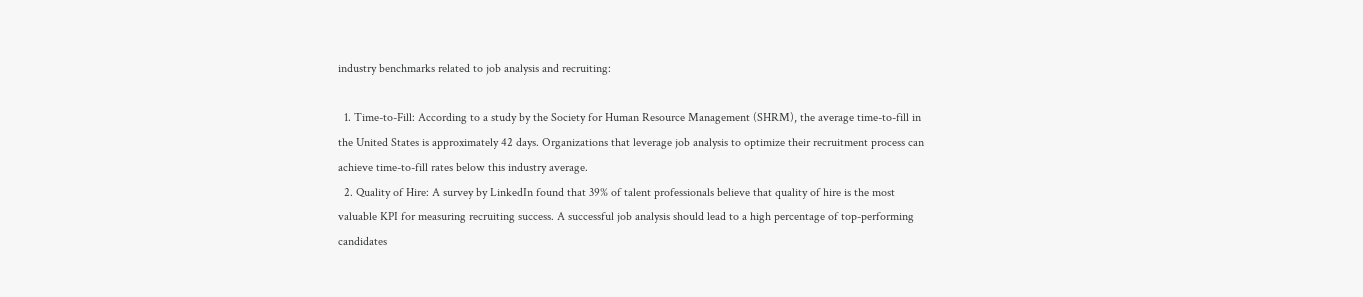industry benchmarks related to job analysis and recruiting:

  1. Time-to-Fill: According to a study by the Society for Human Resource Management (SHRM), the average time-to-fill in the United States is approximately 42 days. Organizations that leverage job analysis to optimize their recruitment process can achieve time-to-fill rates below this industry average.
  2. Quality of Hire: A survey by LinkedIn found that 39% of talent professionals believe that quality of hire is the most valuable KPI for measuring recruiting success. A successful job analysis should lead to a high percentage of top-performing candidates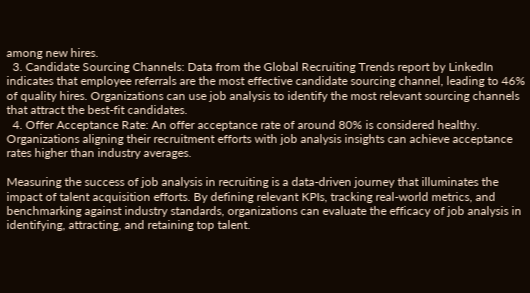among new hires.
  3. Candidate Sourcing Channels: Data from the Global Recruiting Trends report by LinkedIn indicates that employee referrals are the most effective candidate sourcing channel, leading to 46% of quality hires. Organizations can use job analysis to identify the most relevant sourcing channels that attract the best-fit candidates.
  4. Offer Acceptance Rate: An offer acceptance rate of around 80% is considered healthy. Organizations aligning their recruitment efforts with job analysis insights can achieve acceptance rates higher than industry averages.

Measuring the success of job analysis in recruiting is a data-driven journey that illuminates the impact of talent acquisition efforts. By defining relevant KPIs, tracking real-world metrics, and benchmarking against industry standards, organizations can evaluate the efficacy of job analysis in identifying, attracting, and retaining top talent.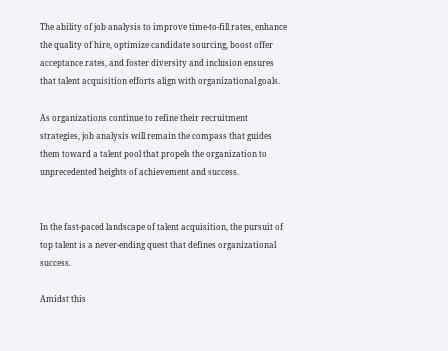The ability of job analysis to improve time-to-fill rates, enhance the quality of hire, optimize candidate sourcing, boost offer acceptance rates, and foster diversity and inclusion ensures that talent acquisition efforts align with organizational goals.

As organizations continue to refine their recruitment strategies, job analysis will remain the compass that guides them toward a talent pool that propels the organization to unprecedented heights of achievement and success.


In the fast-paced landscape of talent acquisition, the pursuit of top talent is a never-ending quest that defines organizational success.

Amidst this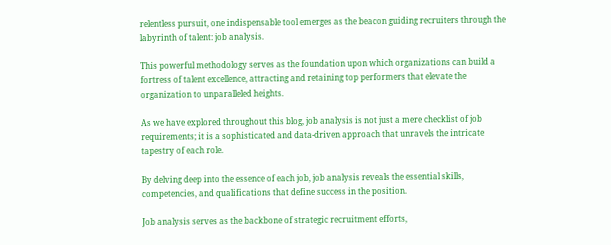relentless pursuit, one indispensable tool emerges as the beacon guiding recruiters through the labyrinth of talent: job analysis.

This powerful methodology serves as the foundation upon which organizations can build a fortress of talent excellence, attracting and retaining top performers that elevate the organization to unparalleled heights.

As we have explored throughout this blog, job analysis is not just a mere checklist of job requirements; it is a sophisticated and data-driven approach that unravels the intricate tapestry of each role.

By delving deep into the essence of each job, job analysis reveals the essential skills, competencies, and qualifications that define success in the position.

Job analysis serves as the backbone of strategic recruitment efforts,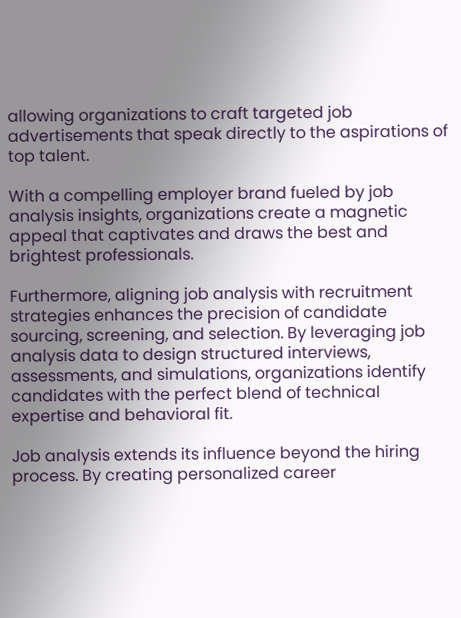allowing organizations to craft targeted job advertisements that speak directly to the aspirations of top talent.

With a compelling employer brand fueled by job analysis insights, organizations create a magnetic appeal that captivates and draws the best and brightest professionals.

Furthermore, aligning job analysis with recruitment strategies enhances the precision of candidate sourcing, screening, and selection. By leveraging job analysis data to design structured interviews, assessments, and simulations, organizations identify candidates with the perfect blend of technical expertise and behavioral fit.

Job analysis extends its influence beyond the hiring process. By creating personalized career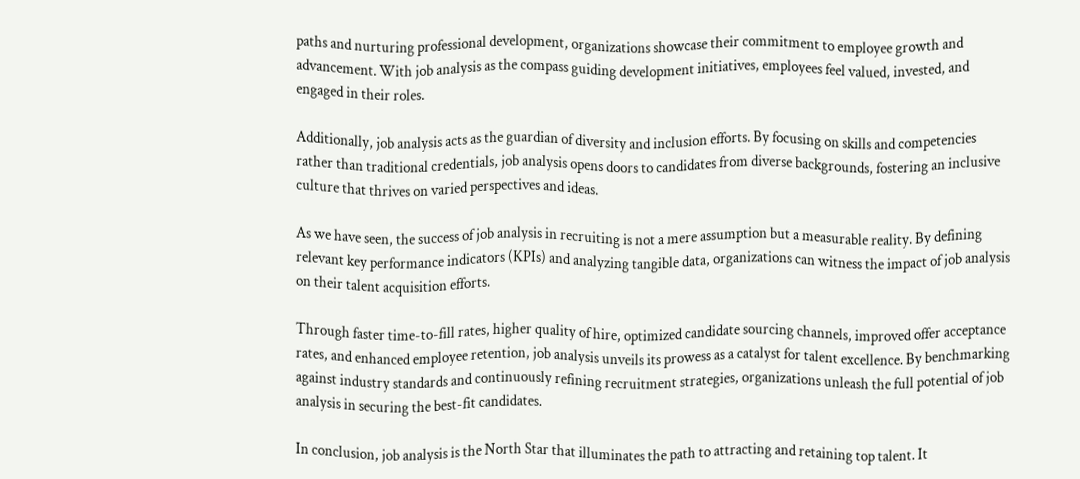paths and nurturing professional development, organizations showcase their commitment to employee growth and advancement. With job analysis as the compass guiding development initiatives, employees feel valued, invested, and engaged in their roles.

Additionally, job analysis acts as the guardian of diversity and inclusion efforts. By focusing on skills and competencies rather than traditional credentials, job analysis opens doors to candidates from diverse backgrounds, fostering an inclusive culture that thrives on varied perspectives and ideas.

As we have seen, the success of job analysis in recruiting is not a mere assumption but a measurable reality. By defining relevant key performance indicators (KPIs) and analyzing tangible data, organizations can witness the impact of job analysis on their talent acquisition efforts.

Through faster time-to-fill rates, higher quality of hire, optimized candidate sourcing channels, improved offer acceptance rates, and enhanced employee retention, job analysis unveils its prowess as a catalyst for talent excellence. By benchmarking against industry standards and continuously refining recruitment strategies, organizations unleash the full potential of job analysis in securing the best-fit candidates.

In conclusion, job analysis is the North Star that illuminates the path to attracting and retaining top talent. It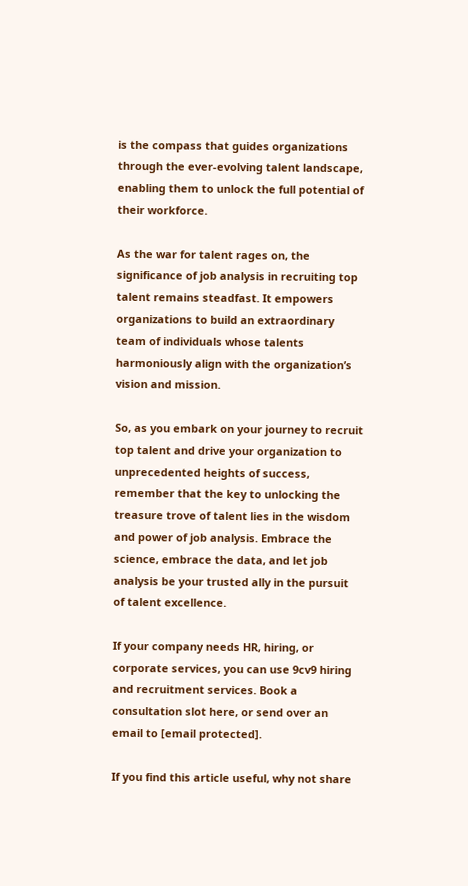is the compass that guides organizations through the ever-evolving talent landscape, enabling them to unlock the full potential of their workforce.

As the war for talent rages on, the significance of job analysis in recruiting top talent remains steadfast. It empowers organizations to build an extraordinary team of individuals whose talents harmoniously align with the organization’s vision and mission.

So, as you embark on your journey to recruit top talent and drive your organization to unprecedented heights of success, remember that the key to unlocking the treasure trove of talent lies in the wisdom and power of job analysis. Embrace the science, embrace the data, and let job analysis be your trusted ally in the pursuit of talent excellence.

If your company needs HR, hiring, or corporate services, you can use 9cv9 hiring and recruitment services. Book a consultation slot here, or send over an email to [email protected].

If you find this article useful, why not share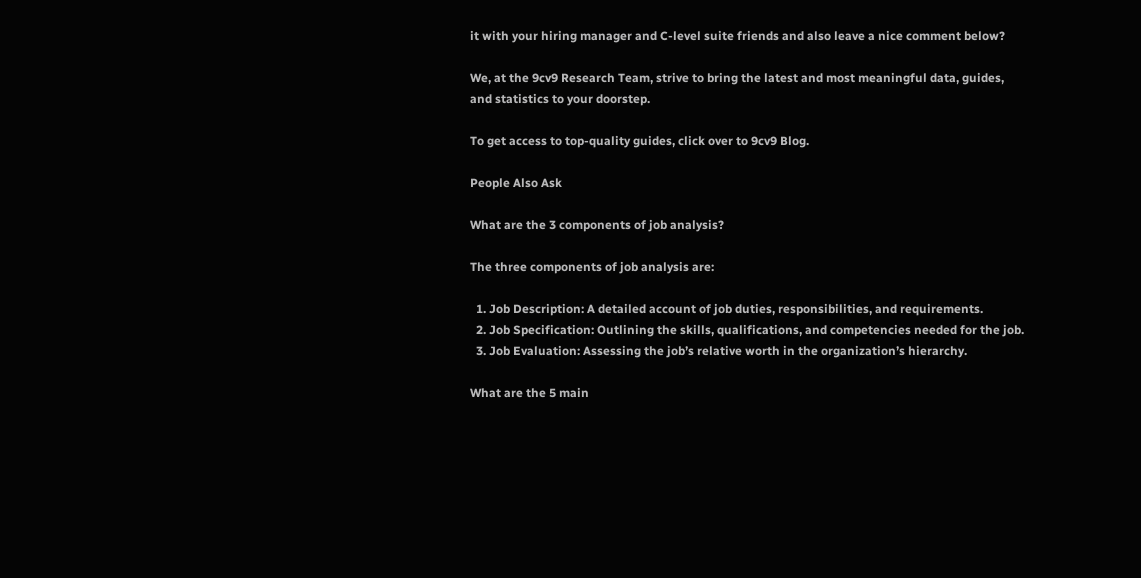it with your hiring manager and C-level suite friends and also leave a nice comment below?

We, at the 9cv9 Research Team, strive to bring the latest and most meaningful data, guides, and statistics to your doorstep.

To get access to top-quality guides, click over to 9cv9 Blog.

People Also Ask

What are the 3 components of job analysis?

The three components of job analysis are:

  1. Job Description: A detailed account of job duties, responsibilities, and requirements.
  2. Job Specification: Outlining the skills, qualifications, and competencies needed for the job.
  3. Job Evaluation: Assessing the job’s relative worth in the organization’s hierarchy.

What are the 5 main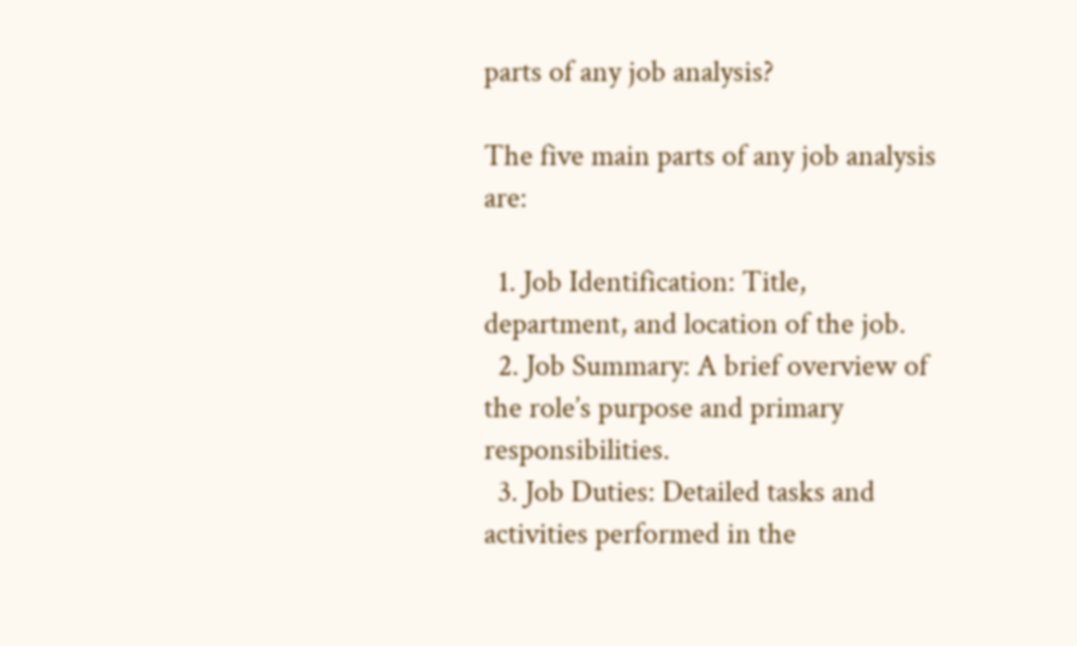parts of any job analysis?

The five main parts of any job analysis are:

  1. Job Identification: Title, department, and location of the job.
  2. Job Summary: A brief overview of the role’s purpose and primary responsibilities.
  3. Job Duties: Detailed tasks and activities performed in the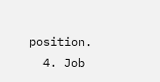position.
  4. Job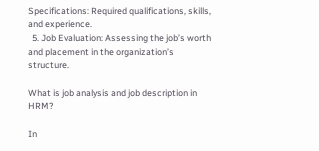Specifications: Required qualifications, skills, and experience.
  5. Job Evaluation: Assessing the job’s worth and placement in the organization’s structure.

What is job analysis and job description in HRM?

In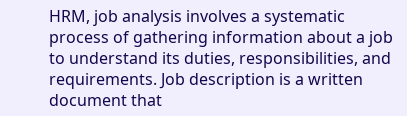HRM, job analysis involves a systematic process of gathering information about a job to understand its duties, responsibilities, and requirements. Job description is a written document that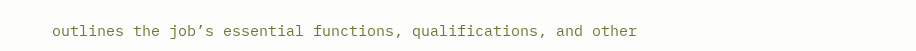outlines the job’s essential functions, qualifications, and other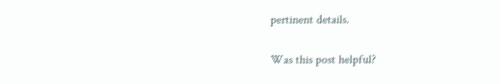pertinent details.

Was this post helpful?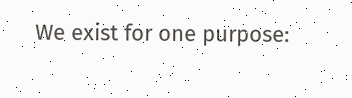We exist for one purpose: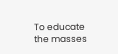To educate the masses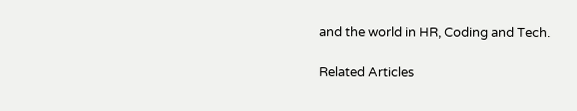and the world in HR, Coding and Tech.

Related Articles